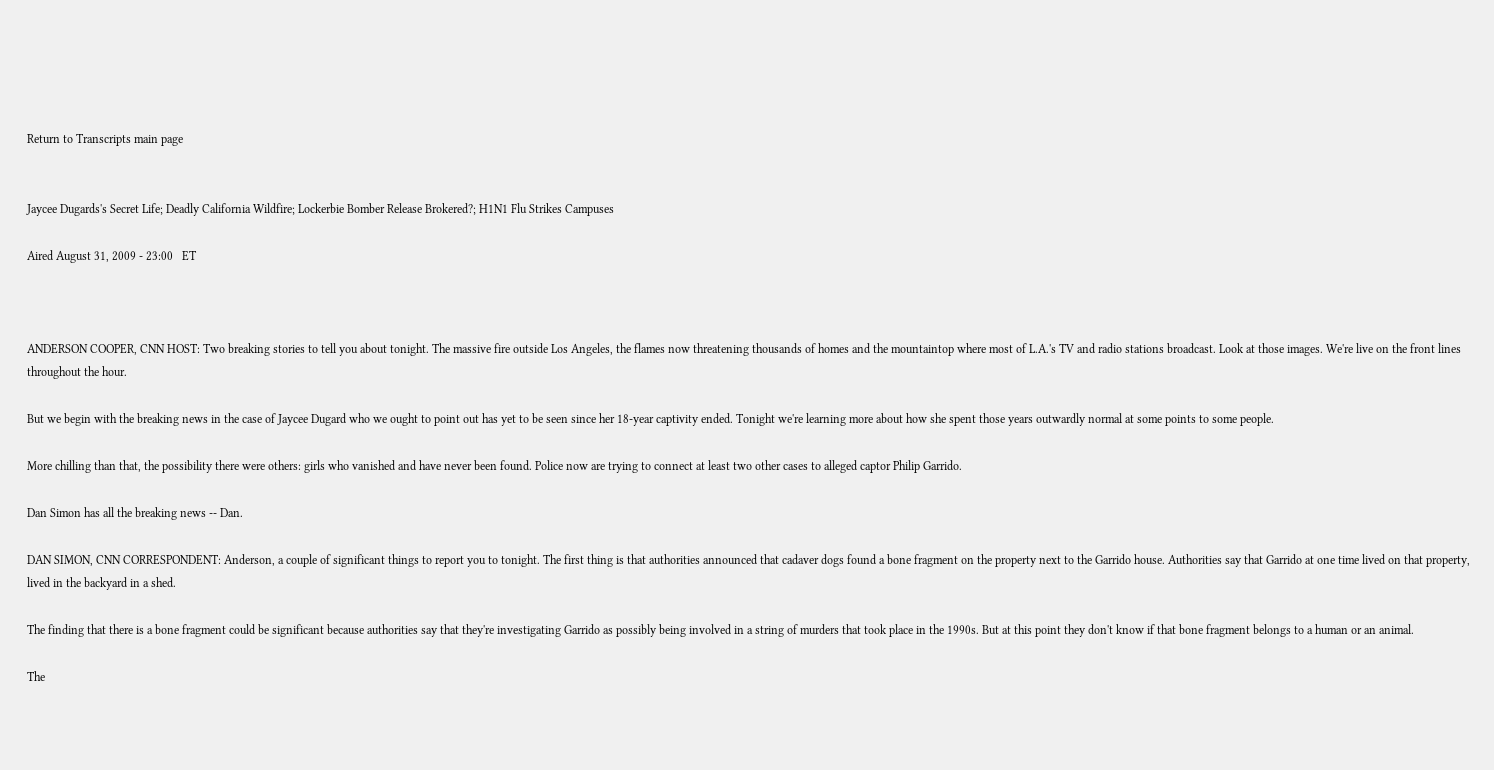Return to Transcripts main page


Jaycee Dugards's Secret Life; Deadly California Wildfire; Lockerbie Bomber Release Brokered?; H1N1 Flu Strikes Campuses

Aired August 31, 2009 - 23:00   ET



ANDERSON COOPER, CNN HOST: Two breaking stories to tell you about tonight. The massive fire outside Los Angeles, the flames now threatening thousands of homes and the mountaintop where most of L.A.'s TV and radio stations broadcast. Look at those images. We're live on the front lines throughout the hour.

But we begin with the breaking news in the case of Jaycee Dugard who we ought to point out has yet to be seen since her 18-year captivity ended. Tonight we're learning more about how she spent those years outwardly normal at some points to some people.

More chilling than that, the possibility there were others: girls who vanished and have never been found. Police now are trying to connect at least two other cases to alleged captor Philip Garrido.

Dan Simon has all the breaking news -- Dan.

DAN SIMON, CNN CORRESPONDENT: Anderson, a couple of significant things to report you to tonight. The first thing is that authorities announced that cadaver dogs found a bone fragment on the property next to the Garrido house. Authorities say that Garrido at one time lived on that property, lived in the backyard in a shed.

The finding that there is a bone fragment could be significant because authorities say that they're investigating Garrido as possibly being involved in a string of murders that took place in the 1990s. But at this point they don't know if that bone fragment belongs to a human or an animal.

The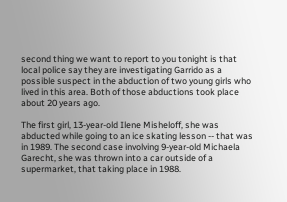second thing we want to report to you tonight is that local police say they are investigating Garrido as a possible suspect in the abduction of two young girls who lived in this area. Both of those abductions took place about 20 years ago.

The first girl, 13-year-old Ilene Misheloff, she was abducted while going to an ice skating lesson -- that was in 1989. The second case involving 9-year-old Michaela Garecht, she was thrown into a car outside of a supermarket, that taking place in 1988.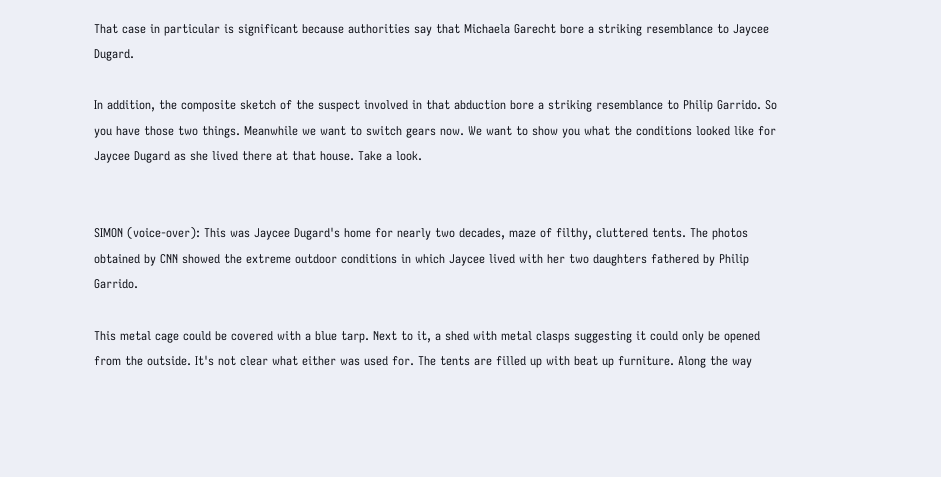That case in particular is significant because authorities say that Michaela Garecht bore a striking resemblance to Jaycee Dugard.

In addition, the composite sketch of the suspect involved in that abduction bore a striking resemblance to Philip Garrido. So you have those two things. Meanwhile we want to switch gears now. We want to show you what the conditions looked like for Jaycee Dugard as she lived there at that house. Take a look.


SIMON (voice-over): This was Jaycee Dugard's home for nearly two decades, maze of filthy, cluttered tents. The photos obtained by CNN showed the extreme outdoor conditions in which Jaycee lived with her two daughters fathered by Philip Garrido.

This metal cage could be covered with a blue tarp. Next to it, a shed with metal clasps suggesting it could only be opened from the outside. It's not clear what either was used for. The tents are filled up with beat up furniture. Along the way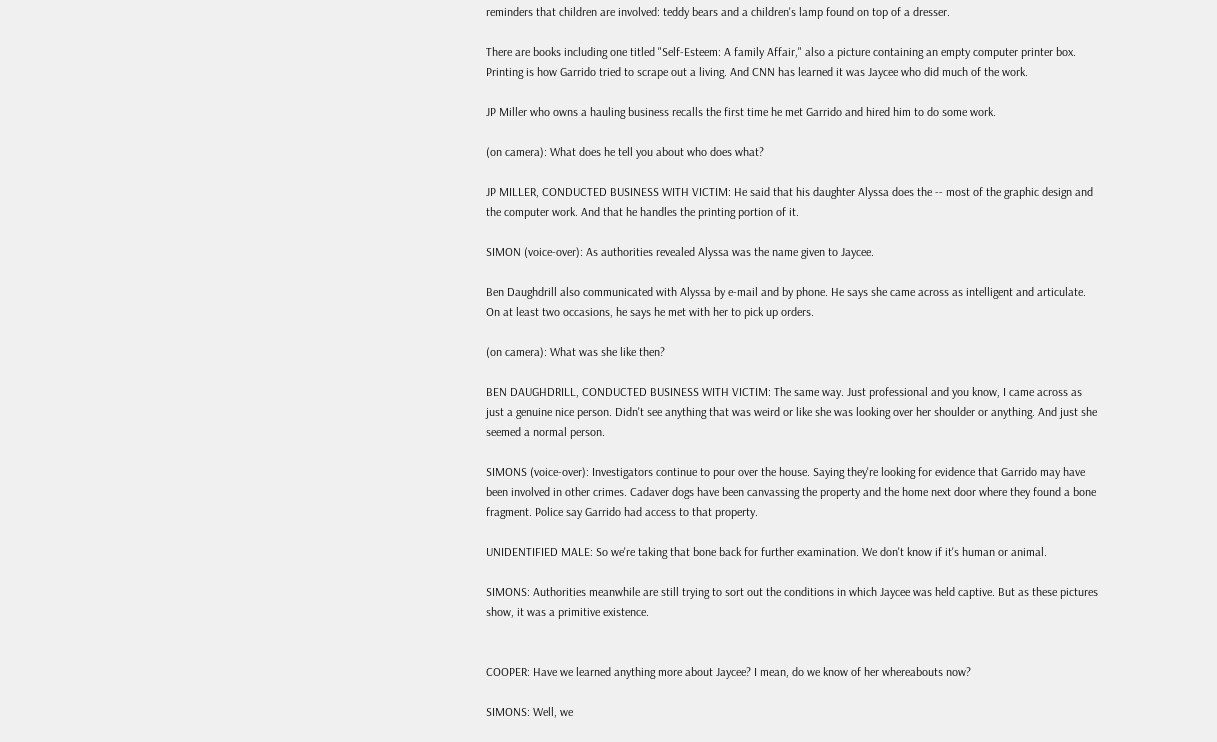reminders that children are involved: teddy bears and a children's lamp found on top of a dresser.

There are books including one titled "Self-Esteem: A family Affair," also a picture containing an empty computer printer box. Printing is how Garrido tried to scrape out a living. And CNN has learned it was Jaycee who did much of the work.

JP Miller who owns a hauling business recalls the first time he met Garrido and hired him to do some work.

(on camera): What does he tell you about who does what?

JP MILLER, CONDUCTED BUSINESS WITH VICTIM: He said that his daughter Alyssa does the -- most of the graphic design and the computer work. And that he handles the printing portion of it.

SIMON (voice-over): As authorities revealed Alyssa was the name given to Jaycee.

Ben Daughdrill also communicated with Alyssa by e-mail and by phone. He says she came across as intelligent and articulate. On at least two occasions, he says he met with her to pick up orders.

(on camera): What was she like then?

BEN DAUGHDRILL, CONDUCTED BUSINESS WITH VICTIM: The same way. Just professional and you know, I came across as just a genuine nice person. Didn't see anything that was weird or like she was looking over her shoulder or anything. And just she seemed a normal person.

SIMONS (voice-over): Investigators continue to pour over the house. Saying they're looking for evidence that Garrido may have been involved in other crimes. Cadaver dogs have been canvassing the property and the home next door where they found a bone fragment. Police say Garrido had access to that property.

UNIDENTIFIED MALE: So we're taking that bone back for further examination. We don't know if it's human or animal.

SIMONS: Authorities meanwhile are still trying to sort out the conditions in which Jaycee was held captive. But as these pictures show, it was a primitive existence.


COOPER: Have we learned anything more about Jaycee? I mean, do we know of her whereabouts now?

SIMONS: Well, we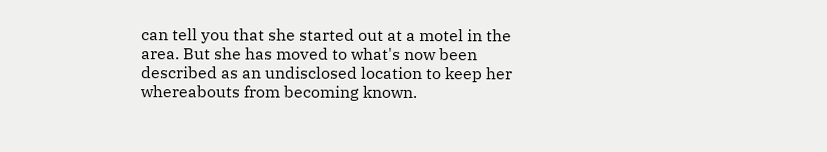can tell you that she started out at a motel in the area. But she has moved to what's now been described as an undisclosed location to keep her whereabouts from becoming known.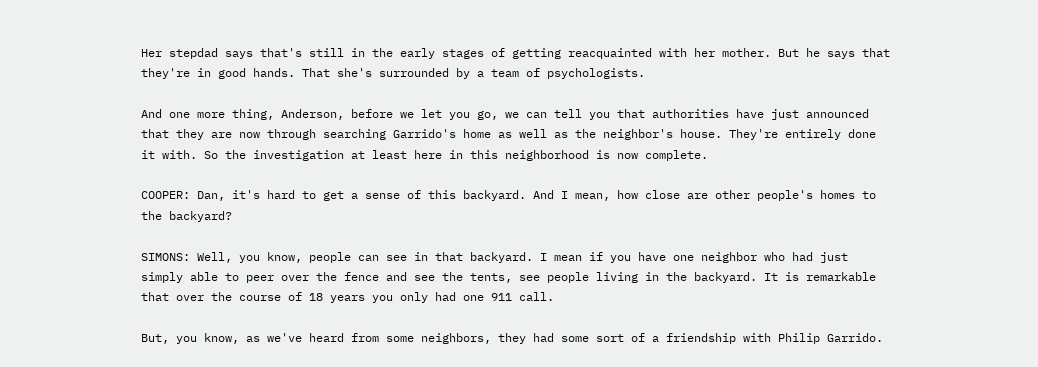Her stepdad says that's still in the early stages of getting reacquainted with her mother. But he says that they're in good hands. That she's surrounded by a team of psychologists.

And one more thing, Anderson, before we let you go, we can tell you that authorities have just announced that they are now through searching Garrido's home as well as the neighbor's house. They're entirely done it with. So the investigation at least here in this neighborhood is now complete.

COOPER: Dan, it's hard to get a sense of this backyard. And I mean, how close are other people's homes to the backyard?

SIMONS: Well, you know, people can see in that backyard. I mean if you have one neighbor who had just simply able to peer over the fence and see the tents, see people living in the backyard. It is remarkable that over the course of 18 years you only had one 911 call.

But, you know, as we've heard from some neighbors, they had some sort of a friendship with Philip Garrido.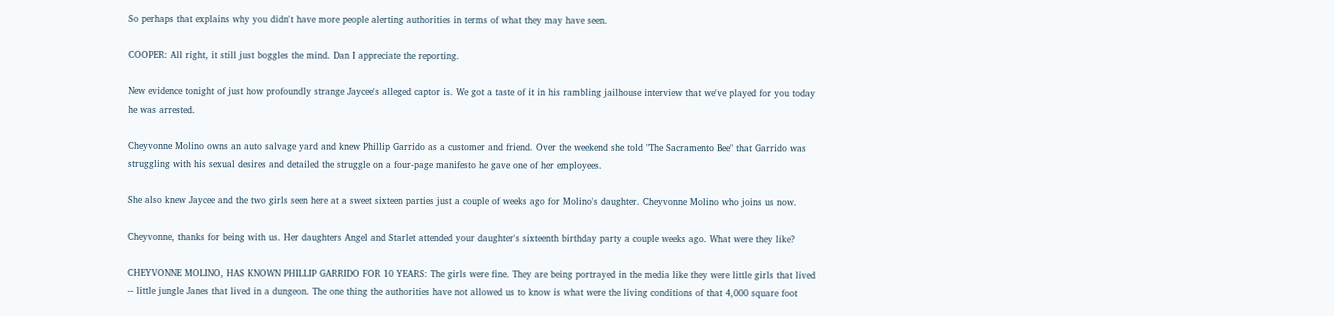So perhaps that explains why you didn't have more people alerting authorities in terms of what they may have seen.

COOPER: All right, it still just boggles the mind. Dan I appreciate the reporting.

New evidence tonight of just how profoundly strange Jaycee's alleged captor is. We got a taste of it in his rambling jailhouse interview that we've played for you today he was arrested.

Cheyvonne Molino owns an auto salvage yard and knew Phillip Garrido as a customer and friend. Over the weekend she told "The Sacramento Bee" that Garrido was struggling with his sexual desires and detailed the struggle on a four-page manifesto he gave one of her employees.

She also knew Jaycee and the two girls seen here at a sweet sixteen parties just a couple of weeks ago for Molino's daughter. Cheyvonne Molino who joins us now.

Cheyvonne, thanks for being with us. Her daughters Angel and Starlet attended your daughter's sixteenth birthday party a couple weeks ago. What were they like?

CHEYVONNE MOLINO, HAS KNOWN PHILLIP GARRIDO FOR 10 YEARS: The girls were fine. They are being portrayed in the media like they were little girls that lived -- little jungle Janes that lived in a dungeon. The one thing the authorities have not allowed us to know is what were the living conditions of that 4,000 square foot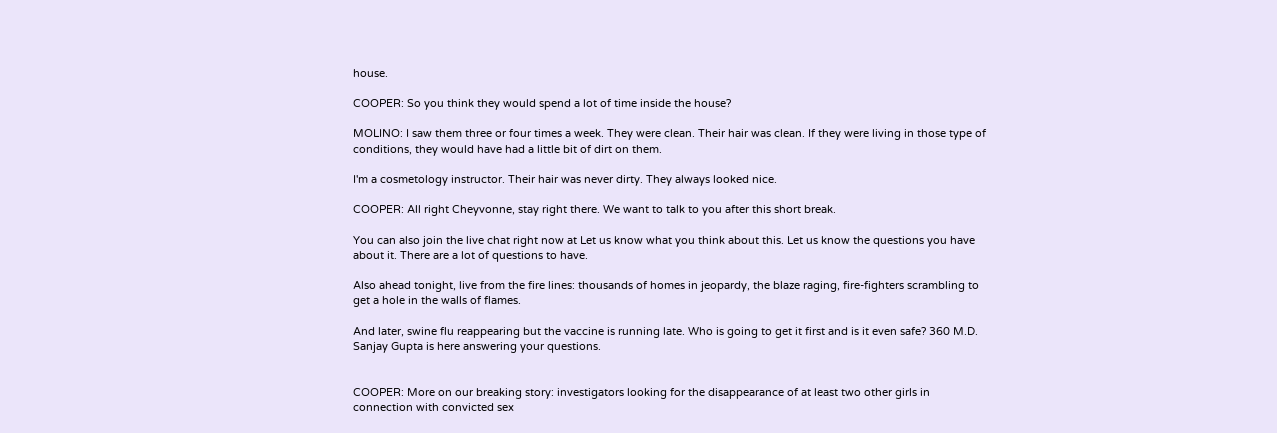house.

COOPER: So you think they would spend a lot of time inside the house?

MOLINO: I saw them three or four times a week. They were clean. Their hair was clean. If they were living in those type of conditions, they would have had a little bit of dirt on them.

I'm a cosmetology instructor. Their hair was never dirty. They always looked nice.

COOPER: All right Cheyvonne, stay right there. We want to talk to you after this short break.

You can also join the live chat right now at Let us know what you think about this. Let us know the questions you have about it. There are a lot of questions to have.

Also ahead tonight, live from the fire lines: thousands of homes in jeopardy, the blaze raging, fire-fighters scrambling to get a hole in the walls of flames.

And later, swine flu reappearing but the vaccine is running late. Who is going to get it first and is it even safe? 360 M.D. Sanjay Gupta is here answering your questions.


COOPER: More on our breaking story: investigators looking for the disappearance of at least two other girls in connection with convicted sex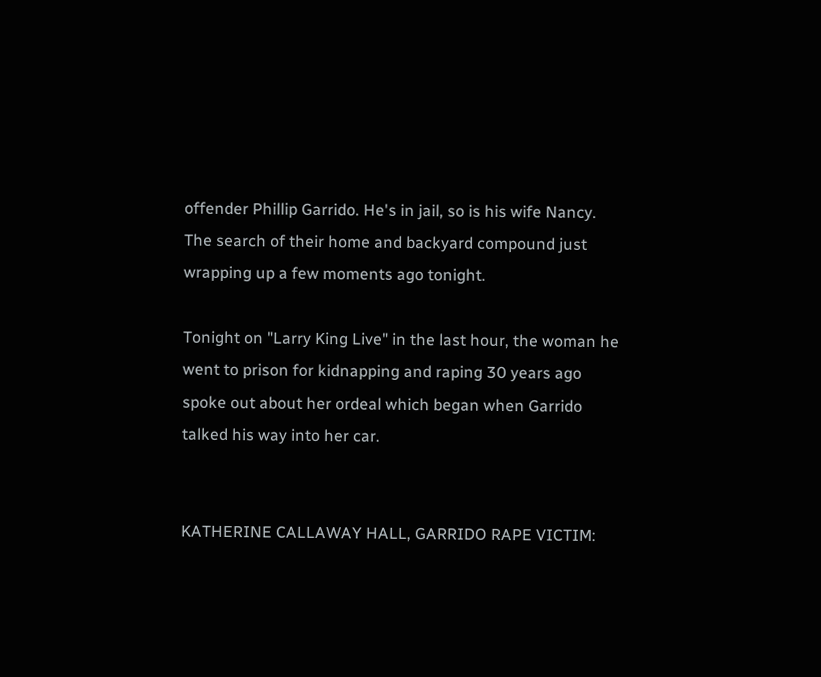offender Phillip Garrido. He's in jail, so is his wife Nancy. The search of their home and backyard compound just wrapping up a few moments ago tonight.

Tonight on "Larry King Live" in the last hour, the woman he went to prison for kidnapping and raping 30 years ago spoke out about her ordeal which began when Garrido talked his way into her car.


KATHERINE CALLAWAY HALL, GARRIDO RAPE VICTIM: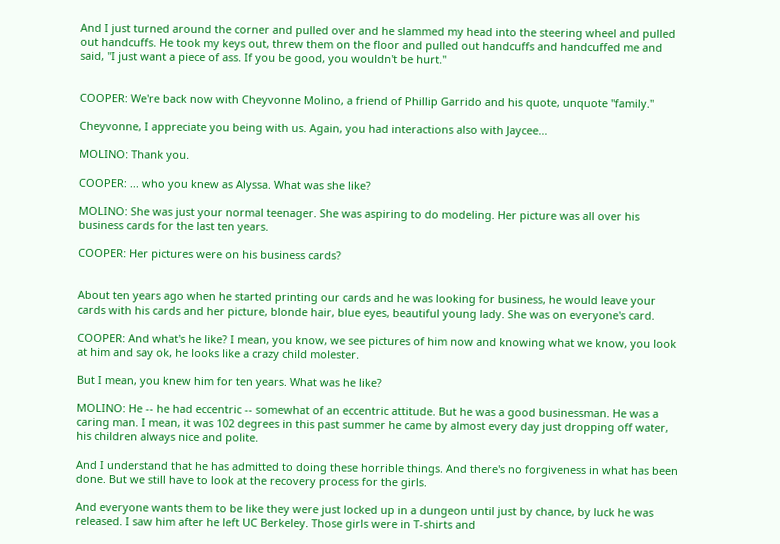And I just turned around the corner and pulled over and he slammed my head into the steering wheel and pulled out handcuffs. He took my keys out, threw them on the floor and pulled out handcuffs and handcuffed me and said, "I just want a piece of ass. If you be good, you wouldn't be hurt."


COOPER: We're back now with Cheyvonne Molino, a friend of Phillip Garrido and his quote, unquote "family."

Cheyvonne, I appreciate you being with us. Again, you had interactions also with Jaycee...

MOLINO: Thank you.

COOPER: ... who you knew as Alyssa. What was she like?

MOLINO: She was just your normal teenager. She was aspiring to do modeling. Her picture was all over his business cards for the last ten years.

COOPER: Her pictures were on his business cards?


About ten years ago when he started printing our cards and he was looking for business, he would leave your cards with his cards and her picture, blonde hair, blue eyes, beautiful young lady. She was on everyone's card.

COOPER: And what's he like? I mean, you know, we see pictures of him now and knowing what we know, you look at him and say ok, he looks like a crazy child molester.

But I mean, you knew him for ten years. What was he like?

MOLINO: He -- he had eccentric -- somewhat of an eccentric attitude. But he was a good businessman. He was a caring man. I mean, it was 102 degrees in this past summer he came by almost every day just dropping off water, his children always nice and polite.

And I understand that he has admitted to doing these horrible things. And there's no forgiveness in what has been done. But we still have to look at the recovery process for the girls.

And everyone wants them to be like they were just locked up in a dungeon until just by chance, by luck he was released. I saw him after he left UC Berkeley. Those girls were in T-shirts and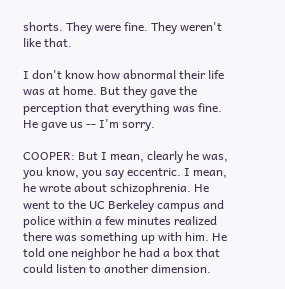shorts. They were fine. They weren't like that.

I don't know how abnormal their life was at home. But they gave the perception that everything was fine. He gave us -- I'm sorry.

COOPER: But I mean, clearly he was, you know, you say eccentric. I mean, he wrote about schizophrenia. He went to the UC Berkeley campus and police within a few minutes realized there was something up with him. He told one neighbor he had a box that could listen to another dimension.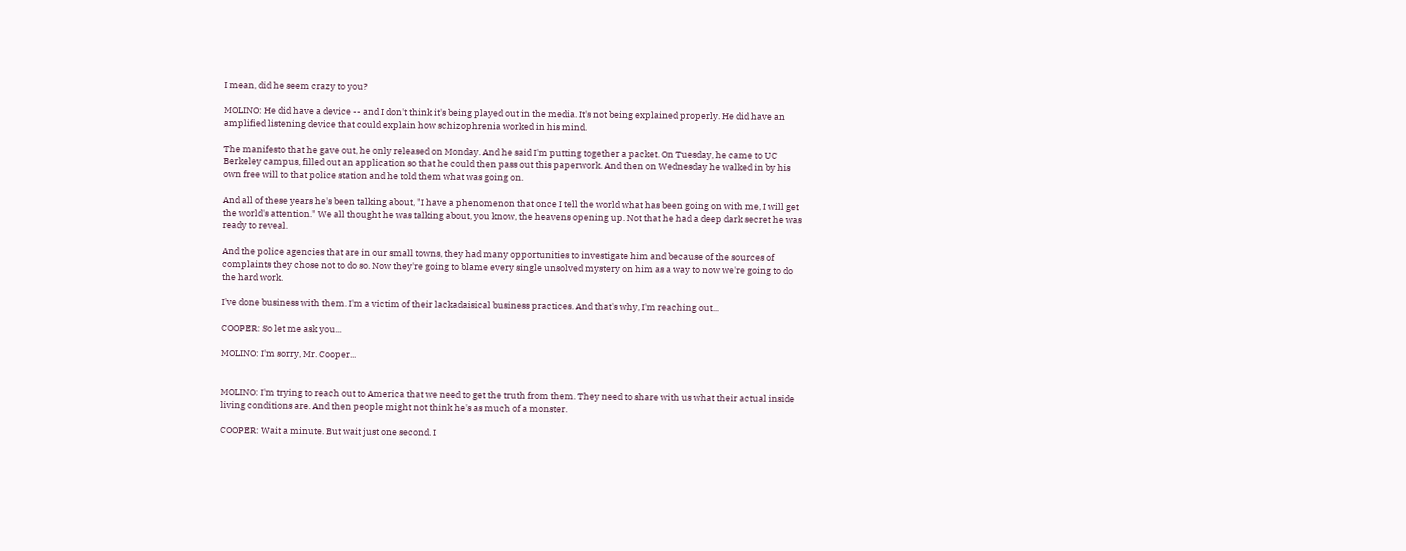I mean, did he seem crazy to you?

MOLINO: He did have a device -- and I don't think it's being played out in the media. It's not being explained properly. He did have an amplified listening device that could explain how schizophrenia worked in his mind.

The manifesto that he gave out, he only released on Monday. And he said I'm putting together a packet. On Tuesday, he came to UC Berkeley campus, filled out an application so that he could then pass out this paperwork. And then on Wednesday he walked in by his own free will to that police station and he told them what was going on.

And all of these years he's been talking about, "I have a phenomenon that once I tell the world what has been going on with me, I will get the world's attention." We all thought he was talking about, you know, the heavens opening up. Not that he had a deep dark secret he was ready to reveal.

And the police agencies that are in our small towns, they had many opportunities to investigate him and because of the sources of complaints they chose not to do so. Now they're going to blame every single unsolved mystery on him as a way to now we're going to do the hard work.

I've done business with them. I'm a victim of their lackadaisical business practices. And that's why, I'm reaching out...

COOPER: So let me ask you...

MOLINO: I'm sorry, Mr. Cooper...


MOLINO: I'm trying to reach out to America that we need to get the truth from them. They need to share with us what their actual inside living conditions are. And then people might not think he's as much of a monster.

COOPER: Wait a minute. But wait just one second. I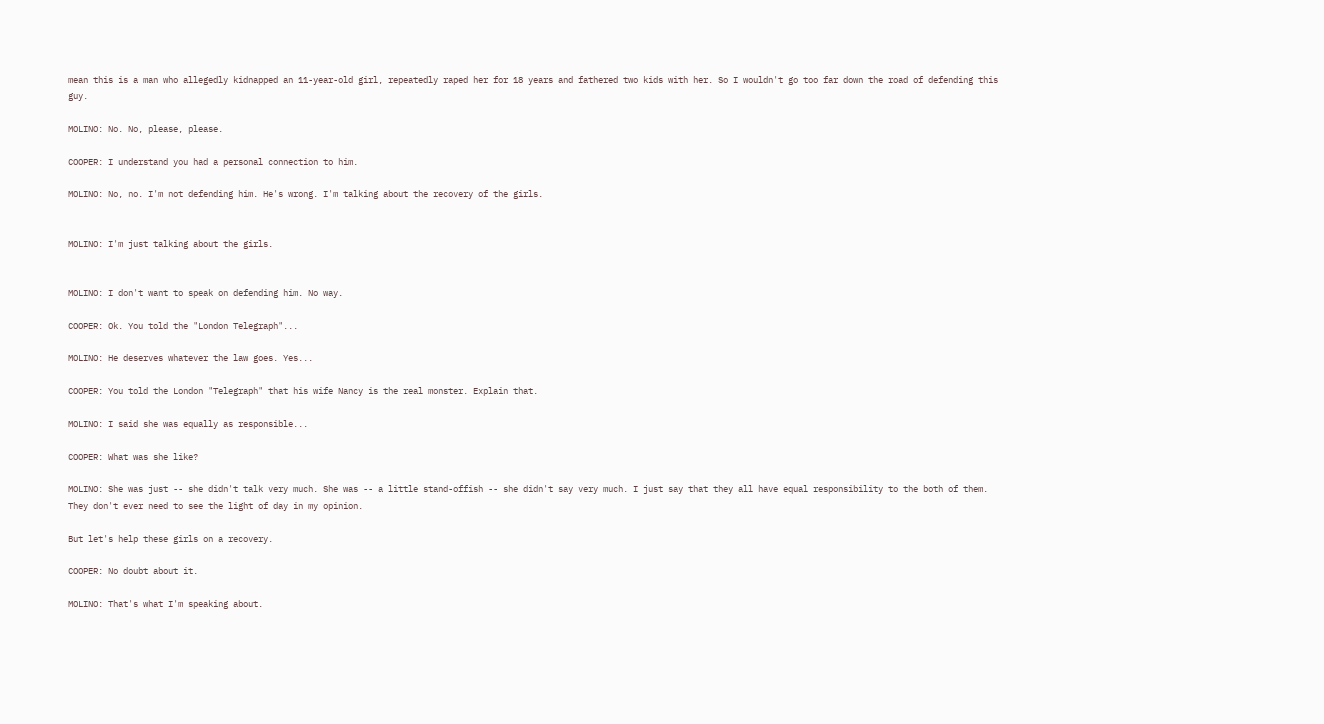mean this is a man who allegedly kidnapped an 11-year-old girl, repeatedly raped her for 18 years and fathered two kids with her. So I wouldn't go too far down the road of defending this guy.

MOLINO: No. No, please, please.

COOPER: I understand you had a personal connection to him.

MOLINO: No, no. I'm not defending him. He's wrong. I'm talking about the recovery of the girls.


MOLINO: I'm just talking about the girls.


MOLINO: I don't want to speak on defending him. No way.

COOPER: Ok. You told the "London Telegraph"...

MOLINO: He deserves whatever the law goes. Yes...

COOPER: You told the London "Telegraph" that his wife Nancy is the real monster. Explain that.

MOLINO: I said she was equally as responsible...

COOPER: What was she like?

MOLINO: She was just -- she didn't talk very much. She was -- a little stand-offish -- she didn't say very much. I just say that they all have equal responsibility to the both of them. They don't ever need to see the light of day in my opinion.

But let's help these girls on a recovery.

COOPER: No doubt about it.

MOLINO: That's what I'm speaking about.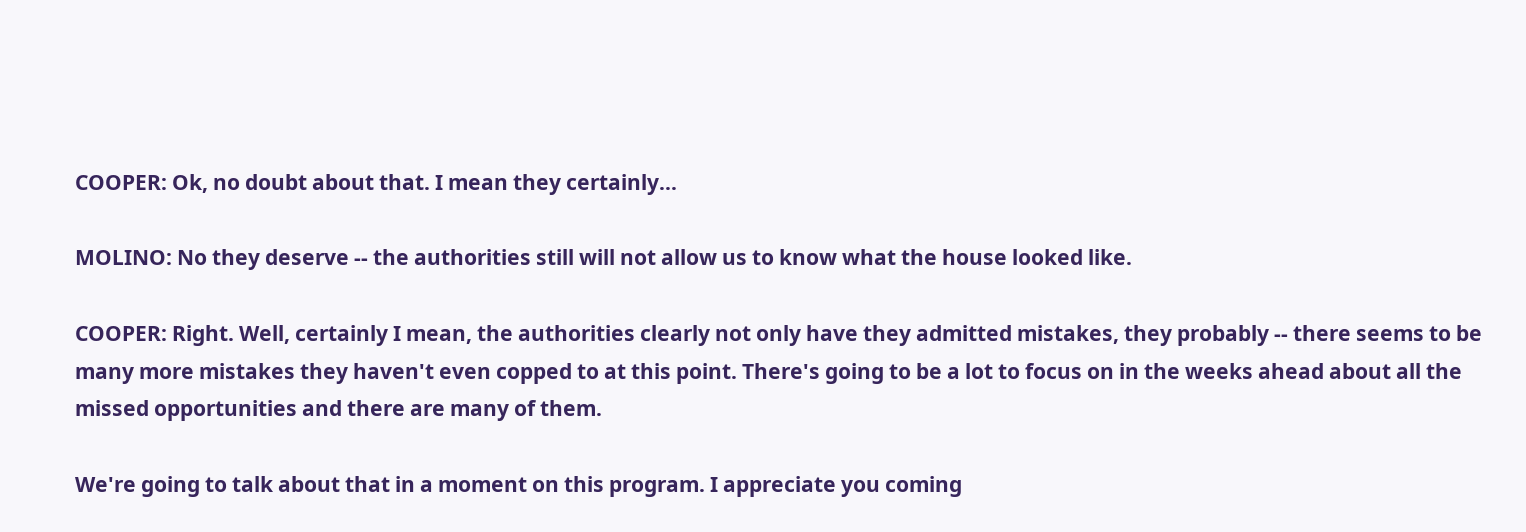COOPER: Ok, no doubt about that. I mean they certainly...

MOLINO: No they deserve -- the authorities still will not allow us to know what the house looked like.

COOPER: Right. Well, certainly I mean, the authorities clearly not only have they admitted mistakes, they probably -- there seems to be many more mistakes they haven't even copped to at this point. There's going to be a lot to focus on in the weeks ahead about all the missed opportunities and there are many of them.

We're going to talk about that in a moment on this program. I appreciate you coming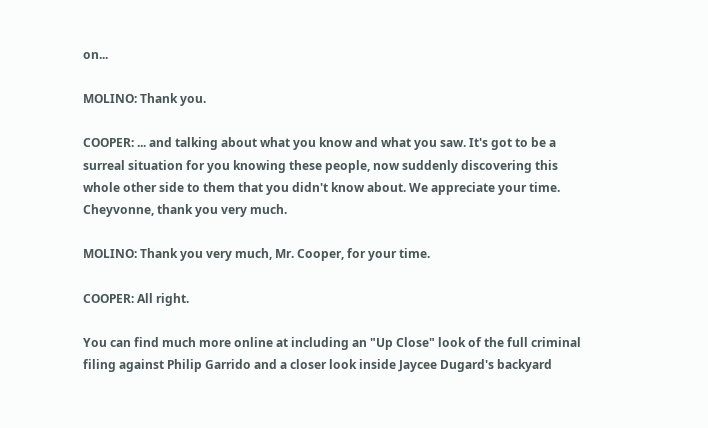on...

MOLINO: Thank you.

COOPER: ... and talking about what you know and what you saw. It's got to be a surreal situation for you knowing these people, now suddenly discovering this whole other side to them that you didn't know about. We appreciate your time. Cheyvonne, thank you very much.

MOLINO: Thank you very much, Mr. Cooper, for your time.

COOPER: All right.

You can find much more online at including an "Up Close" look of the full criminal filing against Philip Garrido and a closer look inside Jaycee Dugard's backyard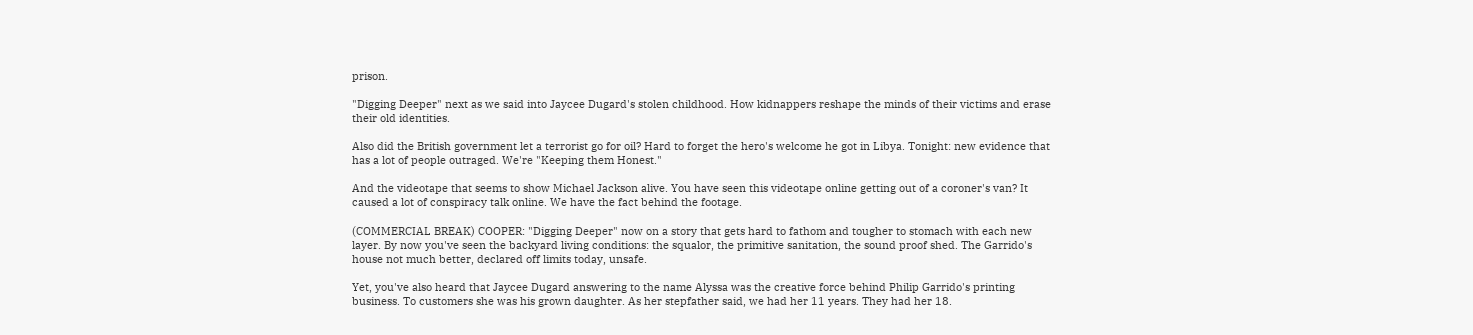prison.

"Digging Deeper" next as we said into Jaycee Dugard's stolen childhood. How kidnappers reshape the minds of their victims and erase their old identities.

Also did the British government let a terrorist go for oil? Hard to forget the hero's welcome he got in Libya. Tonight: new evidence that has a lot of people outraged. We're "Keeping them Honest."

And the videotape that seems to show Michael Jackson alive. You have seen this videotape online getting out of a coroner's van? It caused a lot of conspiracy talk online. We have the fact behind the footage.

(COMMERCIAL BREAK) COOPER: "Digging Deeper" now on a story that gets hard to fathom and tougher to stomach with each new layer. By now you've seen the backyard living conditions: the squalor, the primitive sanitation, the sound proof shed. The Garrido's house not much better, declared off limits today, unsafe.

Yet, you've also heard that Jaycee Dugard answering to the name Alyssa was the creative force behind Philip Garrido's printing business. To customers she was his grown daughter. As her stepfather said, we had her 11 years. They had her 18.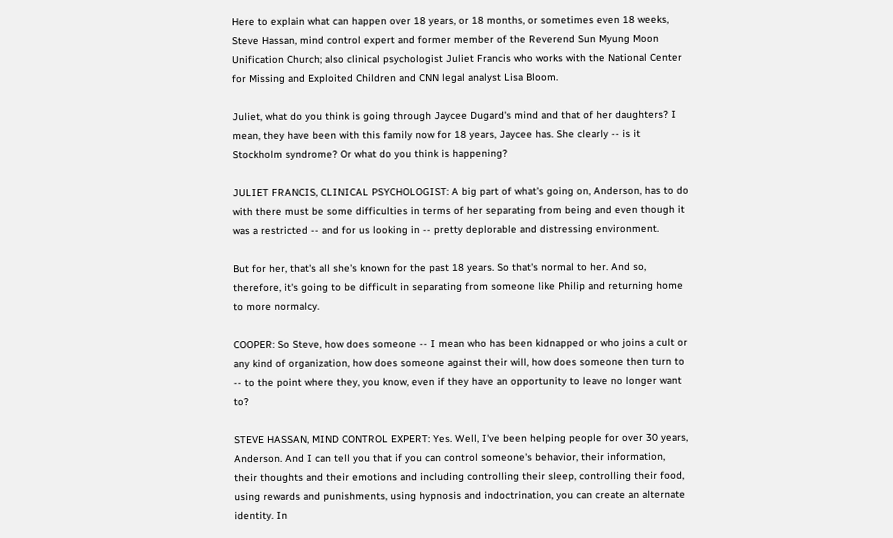Here to explain what can happen over 18 years, or 18 months, or sometimes even 18 weeks, Steve Hassan, mind control expert and former member of the Reverend Sun Myung Moon Unification Church; also clinical psychologist Juliet Francis who works with the National Center for Missing and Exploited Children and CNN legal analyst Lisa Bloom.

Juliet, what do you think is going through Jaycee Dugard's mind and that of her daughters? I mean, they have been with this family now for 18 years, Jaycee has. She clearly -- is it Stockholm syndrome? Or what do you think is happening?

JULIET FRANCIS, CLINICAL PSYCHOLOGIST: A big part of what's going on, Anderson, has to do with there must be some difficulties in terms of her separating from being and even though it was a restricted -- and for us looking in -- pretty deplorable and distressing environment.

But for her, that's all she's known for the past 18 years. So that's normal to her. And so, therefore, it's going to be difficult in separating from someone like Philip and returning home to more normalcy.

COOPER: So Steve, how does someone -- I mean who has been kidnapped or who joins a cult or any kind of organization, how does someone against their will, how does someone then turn to -- to the point where they, you know, even if they have an opportunity to leave no longer want to?

STEVE HASSAN, MIND CONTROL EXPERT: Yes. Well, I've been helping people for over 30 years, Anderson. And I can tell you that if you can control someone's behavior, their information, their thoughts and their emotions and including controlling their sleep, controlling their food, using rewards and punishments, using hypnosis and indoctrination, you can create an alternate identity. In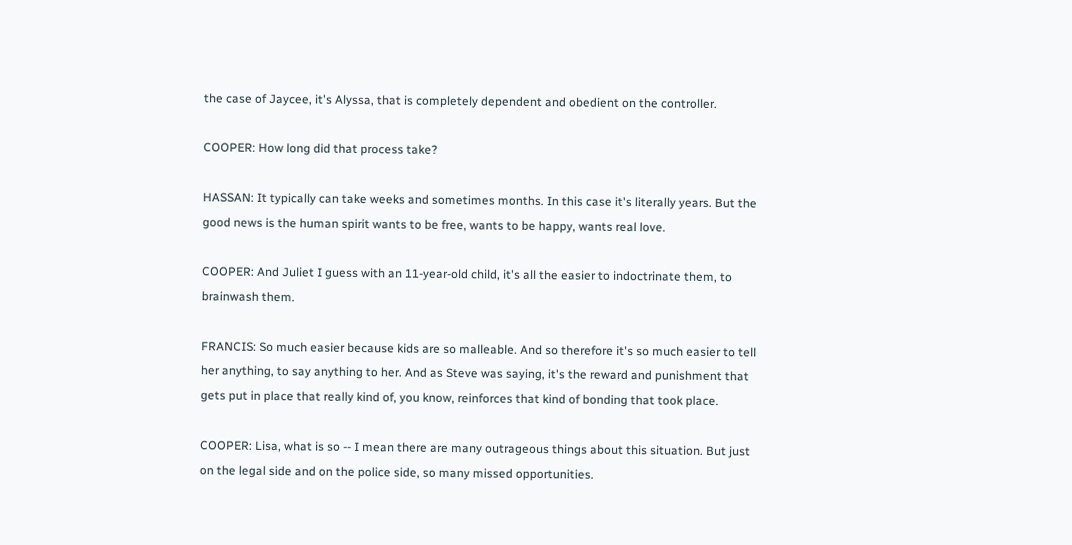the case of Jaycee, it's Alyssa, that is completely dependent and obedient on the controller.

COOPER: How long did that process take?

HASSAN: It typically can take weeks and sometimes months. In this case it's literally years. But the good news is the human spirit wants to be free, wants to be happy, wants real love.

COOPER: And Juliet I guess with an 11-year-old child, it's all the easier to indoctrinate them, to brainwash them.

FRANCIS: So much easier because kids are so malleable. And so therefore it's so much easier to tell her anything, to say anything to her. And as Steve was saying, it's the reward and punishment that gets put in place that really kind of, you know, reinforces that kind of bonding that took place.

COOPER: Lisa, what is so -- I mean there are many outrageous things about this situation. But just on the legal side and on the police side, so many missed opportunities.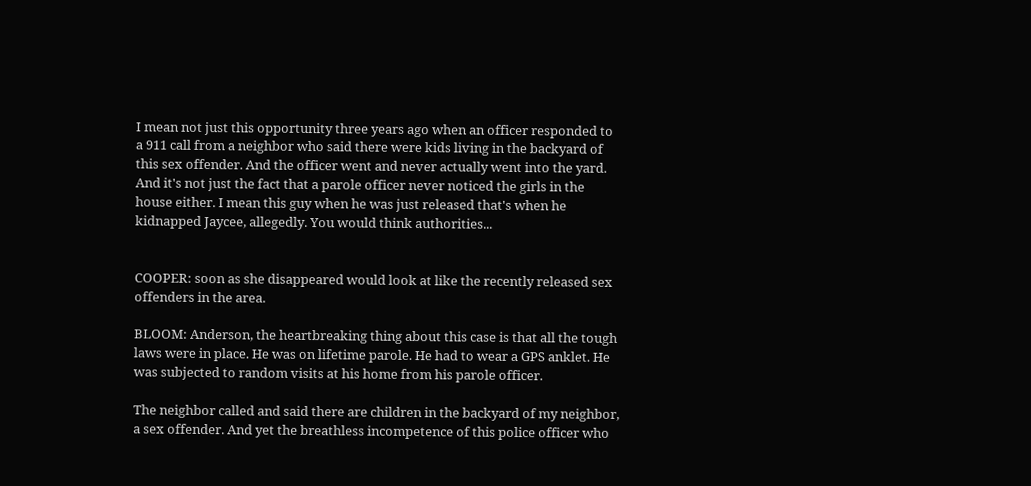I mean not just this opportunity three years ago when an officer responded to a 911 call from a neighbor who said there were kids living in the backyard of this sex offender. And the officer went and never actually went into the yard. And it's not just the fact that a parole officer never noticed the girls in the house either. I mean this guy when he was just released that's when he kidnapped Jaycee, allegedly. You would think authorities...


COOPER: soon as she disappeared would look at like the recently released sex offenders in the area.

BLOOM: Anderson, the heartbreaking thing about this case is that all the tough laws were in place. He was on lifetime parole. He had to wear a GPS anklet. He was subjected to random visits at his home from his parole officer.

The neighbor called and said there are children in the backyard of my neighbor, a sex offender. And yet the breathless incompetence of this police officer who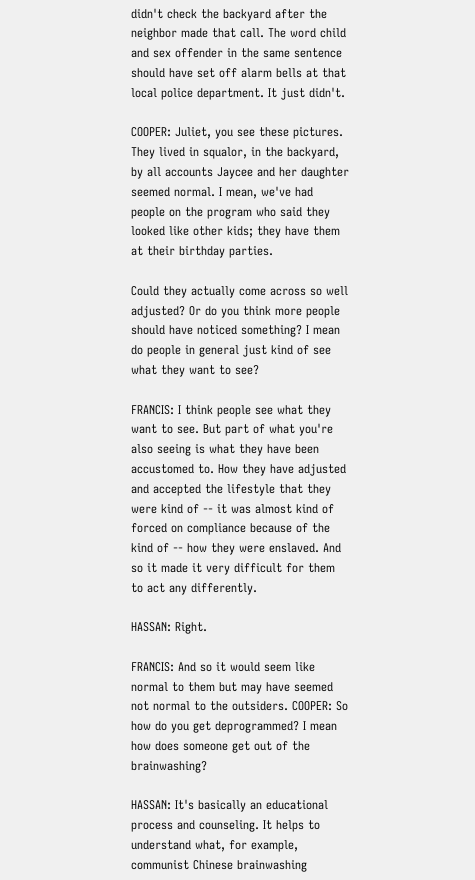didn't check the backyard after the neighbor made that call. The word child and sex offender in the same sentence should have set off alarm bells at that local police department. It just didn't.

COOPER: Juliet, you see these pictures. They lived in squalor, in the backyard, by all accounts Jaycee and her daughter seemed normal. I mean, we've had people on the program who said they looked like other kids; they have them at their birthday parties.

Could they actually come across so well adjusted? Or do you think more people should have noticed something? I mean do people in general just kind of see what they want to see?

FRANCIS: I think people see what they want to see. But part of what you're also seeing is what they have been accustomed to. How they have adjusted and accepted the lifestyle that they were kind of -- it was almost kind of forced on compliance because of the kind of -- how they were enslaved. And so it made it very difficult for them to act any differently.

HASSAN: Right.

FRANCIS: And so it would seem like normal to them but may have seemed not normal to the outsiders. COOPER: So how do you get deprogrammed? I mean how does someone get out of the brainwashing?

HASSAN: It's basically an educational process and counseling. It helps to understand what, for example, communist Chinese brainwashing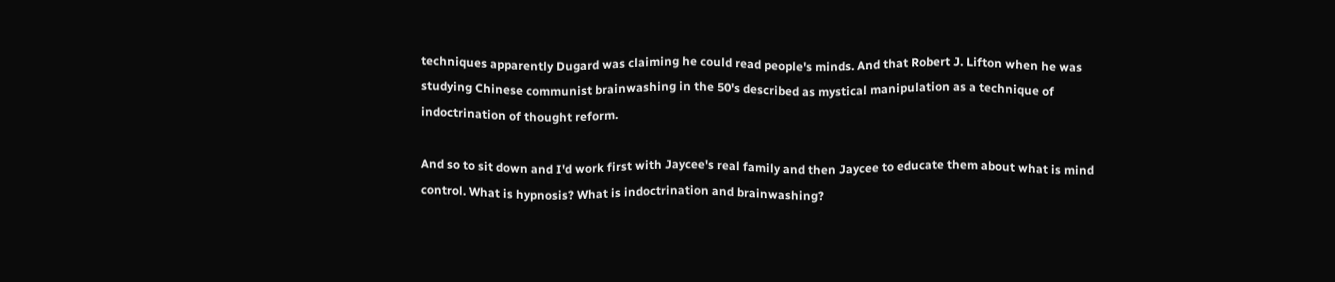techniques apparently Dugard was claiming he could read people's minds. And that Robert J. Lifton when he was studying Chinese communist brainwashing in the 50's described as mystical manipulation as a technique of indoctrination of thought reform.

And so to sit down and I'd work first with Jaycee's real family and then Jaycee to educate them about what is mind control. What is hypnosis? What is indoctrination and brainwashing?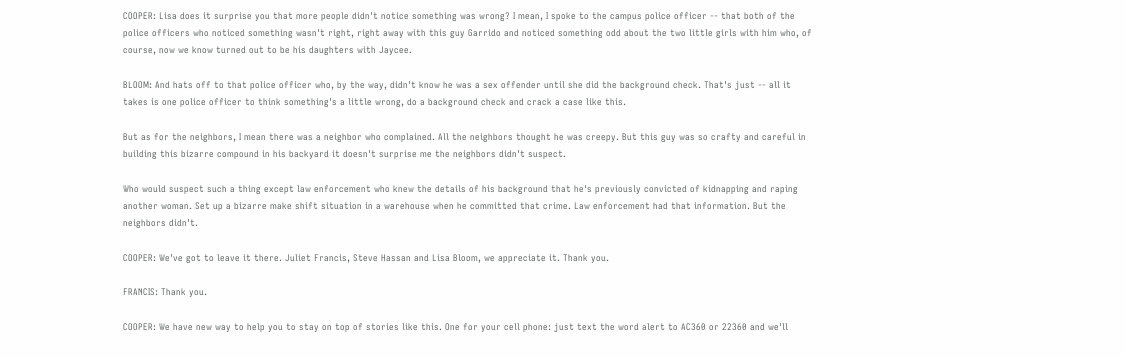COOPER: Lisa does it surprise you that more people didn't notice something was wrong? I mean, I spoke to the campus police officer -- that both of the police officers who noticed something wasn't right, right away with this guy Garrido and noticed something odd about the two little girls with him who, of course, now we know turned out to be his daughters with Jaycee.

BLOOM: And hats off to that police officer who, by the way, didn't know he was a sex offender until she did the background check. That's just -- all it takes is one police officer to think something's a little wrong, do a background check and crack a case like this.

But as for the neighbors, I mean there was a neighbor who complained. All the neighbors thought he was creepy. But this guy was so crafty and careful in building this bizarre compound in his backyard it doesn't surprise me the neighbors didn't suspect.

Who would suspect such a thing except law enforcement who knew the details of his background that he's previously convicted of kidnapping and raping another woman. Set up a bizarre make shift situation in a warehouse when he committed that crime. Law enforcement had that information. But the neighbors didn't.

COOPER: We've got to leave it there. Juliet Francis, Steve Hassan and Lisa Bloom, we appreciate it. Thank you.

FRANCIS: Thank you.

COOPER: We have new way to help you to stay on top of stories like this. One for your cell phone: just text the word alert to AC360 or 22360 and we'll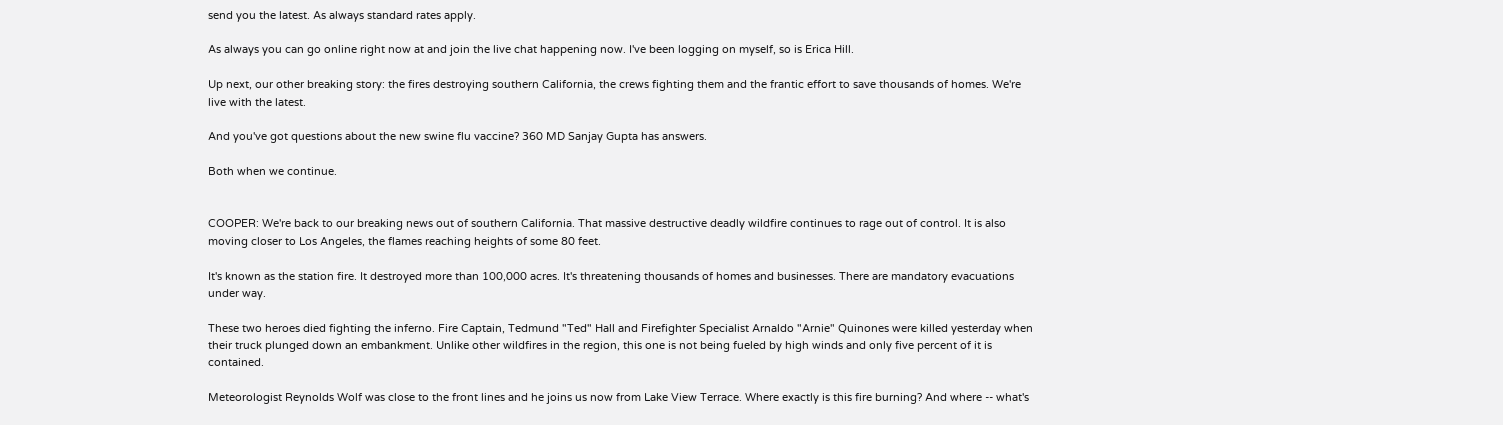send you the latest. As always standard rates apply.

As always you can go online right now at and join the live chat happening now. I've been logging on myself, so is Erica Hill.

Up next, our other breaking story: the fires destroying southern California, the crews fighting them and the frantic effort to save thousands of homes. We're live with the latest.

And you've got questions about the new swine flu vaccine? 360 MD Sanjay Gupta has answers.

Both when we continue.


COOPER: We're back to our breaking news out of southern California. That massive destructive deadly wildfire continues to rage out of control. It is also moving closer to Los Angeles, the flames reaching heights of some 80 feet.

It's known as the station fire. It destroyed more than 100,000 acres. It's threatening thousands of homes and businesses. There are mandatory evacuations under way.

These two heroes died fighting the inferno. Fire Captain, Tedmund "Ted" Hall and Firefighter Specialist Arnaldo "Arnie" Quinones were killed yesterday when their truck plunged down an embankment. Unlike other wildfires in the region, this one is not being fueled by high winds and only five percent of it is contained.

Meteorologist Reynolds Wolf was close to the front lines and he joins us now from Lake View Terrace. Where exactly is this fire burning? And where -- what's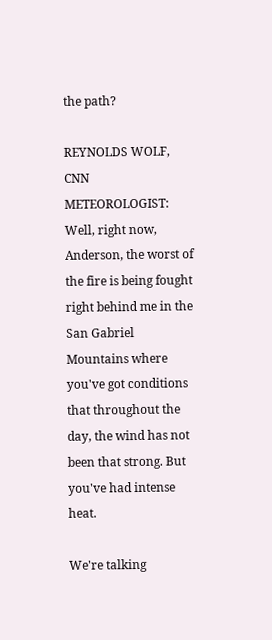the path?

REYNOLDS WOLF, CNN METEOROLOGIST: Well, right now, Anderson, the worst of the fire is being fought right behind me in the San Gabriel Mountains where you've got conditions that throughout the day, the wind has not been that strong. But you've had intense heat.

We're talking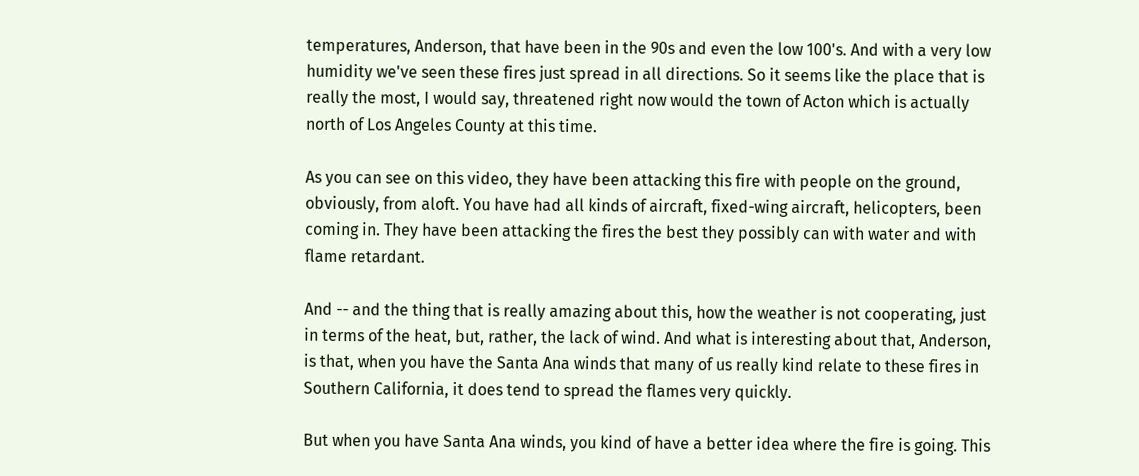temperatures, Anderson, that have been in the 90s and even the low 100's. And with a very low humidity we've seen these fires just spread in all directions. So it seems like the place that is really the most, I would say, threatened right now would the town of Acton which is actually north of Los Angeles County at this time.

As you can see on this video, they have been attacking this fire with people on the ground, obviously, from aloft. You have had all kinds of aircraft, fixed-wing aircraft, helicopters, been coming in. They have been attacking the fires the best they possibly can with water and with flame retardant.

And -- and the thing that is really amazing about this, how the weather is not cooperating, just in terms of the heat, but, rather, the lack of wind. And what is interesting about that, Anderson, is that, when you have the Santa Ana winds that many of us really kind relate to these fires in Southern California, it does tend to spread the flames very quickly.

But when you have Santa Ana winds, you kind of have a better idea where the fire is going. This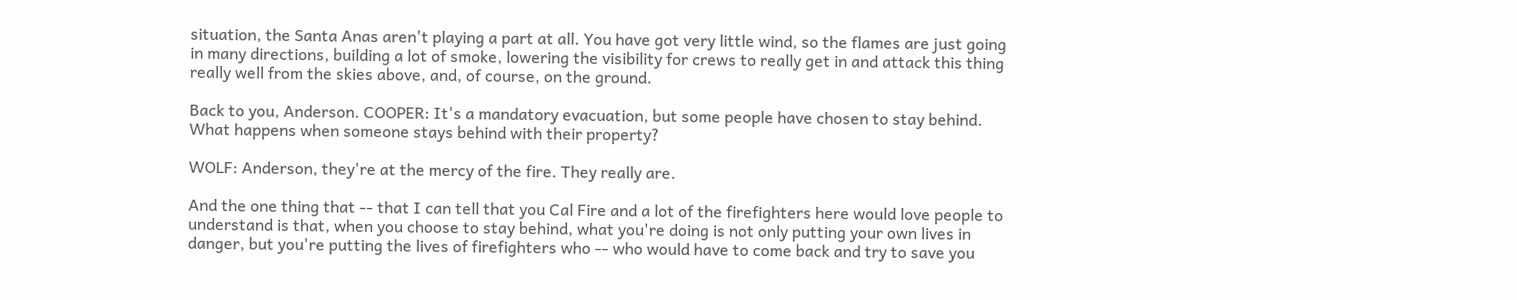situation, the Santa Anas aren't playing a part at all. You have got very little wind, so the flames are just going in many directions, building a lot of smoke, lowering the visibility for crews to really get in and attack this thing really well from the skies above, and, of course, on the ground.

Back to you, Anderson. COOPER: It's a mandatory evacuation, but some people have chosen to stay behind. What happens when someone stays behind with their property?

WOLF: Anderson, they're at the mercy of the fire. They really are.

And the one thing that -- that I can tell that you Cal Fire and a lot of the firefighters here would love people to understand is that, when you choose to stay behind, what you're doing is not only putting your own lives in danger, but you're putting the lives of firefighters who -- who would have to come back and try to save you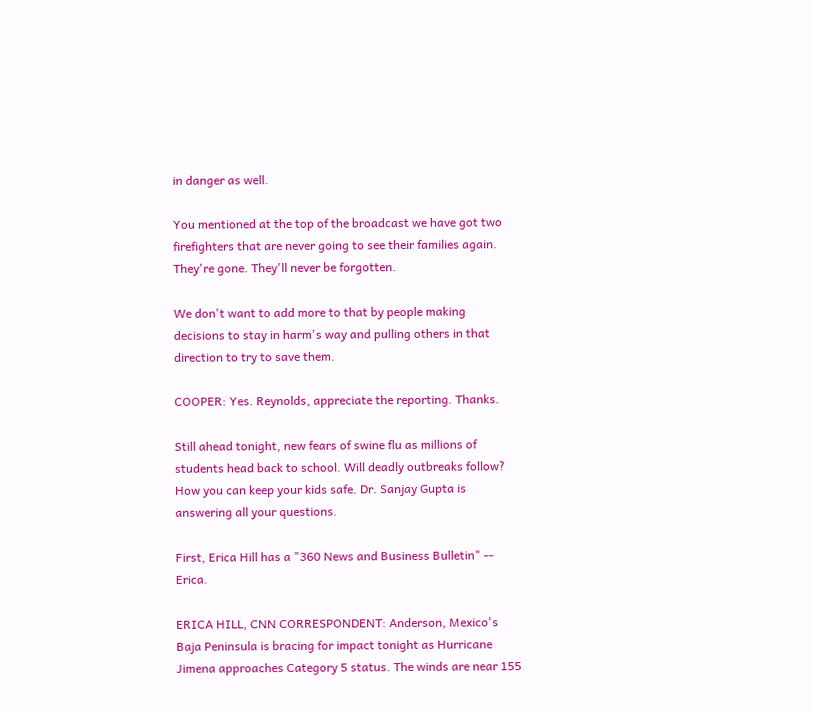in danger as well.

You mentioned at the top of the broadcast we have got two firefighters that are never going to see their families again. They're gone. They'll never be forgotten.

We don't want to add more to that by people making decisions to stay in harm's way and pulling others in that direction to try to save them.

COOPER: Yes. Reynolds, appreciate the reporting. Thanks.

Still ahead tonight, new fears of swine flu as millions of students head back to school. Will deadly outbreaks follow? How you can keep your kids safe. Dr. Sanjay Gupta is answering all your questions.

First, Erica Hill has a "360 News and Business Bulletin" -- Erica.

ERICA HILL, CNN CORRESPONDENT: Anderson, Mexico's Baja Peninsula is bracing for impact tonight as Hurricane Jimena approaches Category 5 status. The winds are near 155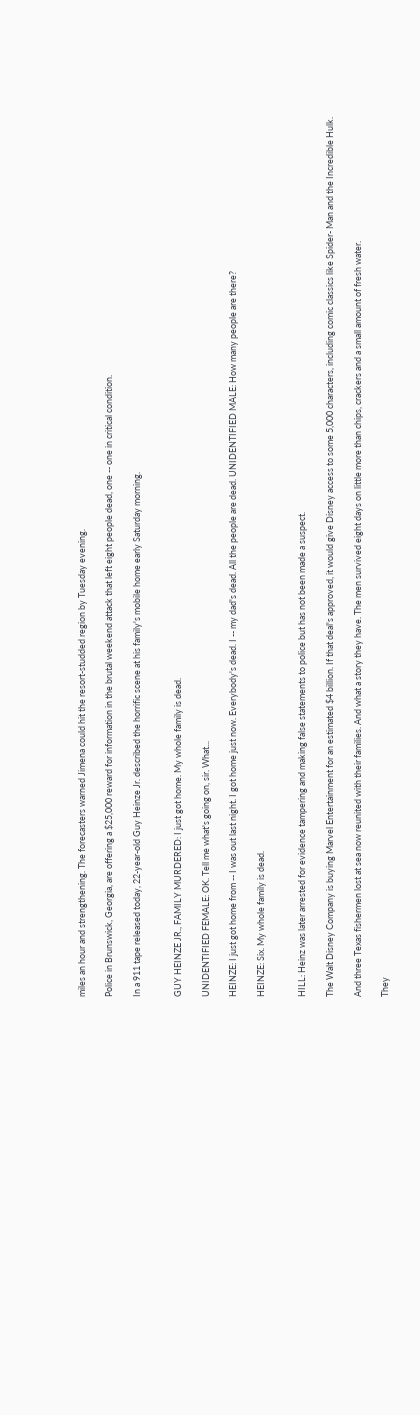miles an hour and strengthening. The forecasters warned Jimena could hit the resort-studded region by Tuesday evening.

Police in Brunswick, Georgia, are offering a $25,000 reward for information in the brutal weekend attack that left eight people dead, one -- one in critical condition.

In a 911 tape released today, 22-year-old Guy Heinze Jr. described the horrific scene at his family's mobile home early Saturday morning.


GUY HEINZE JR., FAMILY MURDERED: I just got home. My whole family is dead.

UNIDENTIFIED FEMALE: OK. Tell me what's going on, sir. What...

HEINZE: I just got home from -- I was out last night. I got home just now. Everybody's dead. I -- my dad's dead. All the people are dead. UNIDENTIFIED MALE: How many people are there?

HEINZE: Six. My whole family is dead.


HILL: Heinz was later arrested for evidence tampering and making false statements to police but has not been made a suspect.

The Walt Disney Company is buying Marvel Entertainment for an estimated $4 billion. If that deal's approved, it would give Disney access to some 5,000 characters, including comic classics like Spider- Man and the Incredible Hulk.

And three Texas fishermen lost at sea now reunited with their families. And what a story they have. The men survived eight days on little more than chips, crackers and a small amount of fresh water.

They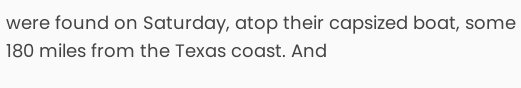were found on Saturday, atop their capsized boat, some 180 miles from the Texas coast. And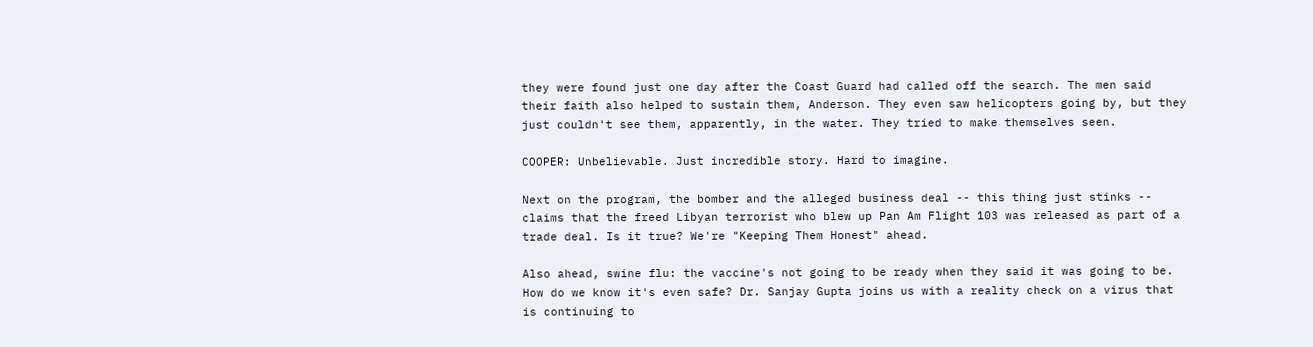they were found just one day after the Coast Guard had called off the search. The men said their faith also helped to sustain them, Anderson. They even saw helicopters going by, but they just couldn't see them, apparently, in the water. They tried to make themselves seen.

COOPER: Unbelievable. Just incredible story. Hard to imagine.

Next on the program, the bomber and the alleged business deal -- this thing just stinks -- claims that the freed Libyan terrorist who blew up Pan Am Flight 103 was released as part of a trade deal. Is it true? We're "Keeping Them Honest" ahead.

Also ahead, swine flu: the vaccine's not going to be ready when they said it was going to be. How do we know it's even safe? Dr. Sanjay Gupta joins us with a reality check on a virus that is continuing to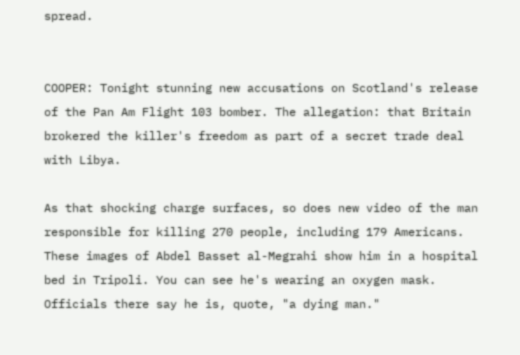spread.


COOPER: Tonight stunning new accusations on Scotland's release of the Pan Am Flight 103 bomber. The allegation: that Britain brokered the killer's freedom as part of a secret trade deal with Libya.

As that shocking charge surfaces, so does new video of the man responsible for killing 270 people, including 179 Americans. These images of Abdel Basset al-Megrahi show him in a hospital bed in Tripoli. You can see he's wearing an oxygen mask. Officials there say he is, quote, "a dying man."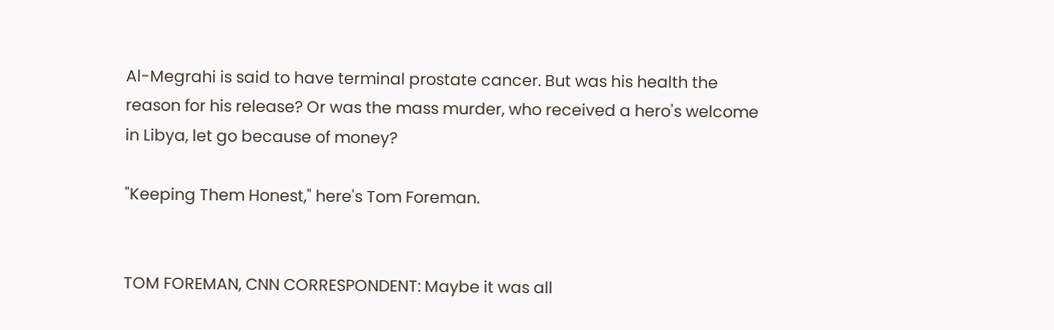Al-Megrahi is said to have terminal prostate cancer. But was his health the reason for his release? Or was the mass murder, who received a hero's welcome in Libya, let go because of money?

"Keeping Them Honest," here's Tom Foreman.


TOM FOREMAN, CNN CORRESPONDENT: Maybe it was all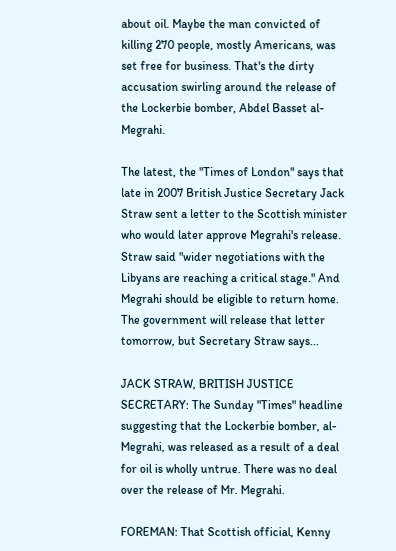about oil. Maybe the man convicted of killing 270 people, mostly Americans, was set free for business. That's the dirty accusation swirling around the release of the Lockerbie bomber, Abdel Basset al-Megrahi.

The latest, the "Times of London" says that late in 2007 British Justice Secretary Jack Straw sent a letter to the Scottish minister who would later approve Megrahi's release. Straw said "wider negotiations with the Libyans are reaching a critical stage." And Megrahi should be eligible to return home. The government will release that letter tomorrow, but Secretary Straw says...

JACK STRAW, BRITISH JUSTICE SECRETARY: The Sunday "Times" headline suggesting that the Lockerbie bomber, al-Megrahi, was released as a result of a deal for oil is wholly untrue. There was no deal over the release of Mr. Megrahi.

FOREMAN: That Scottish official, Kenny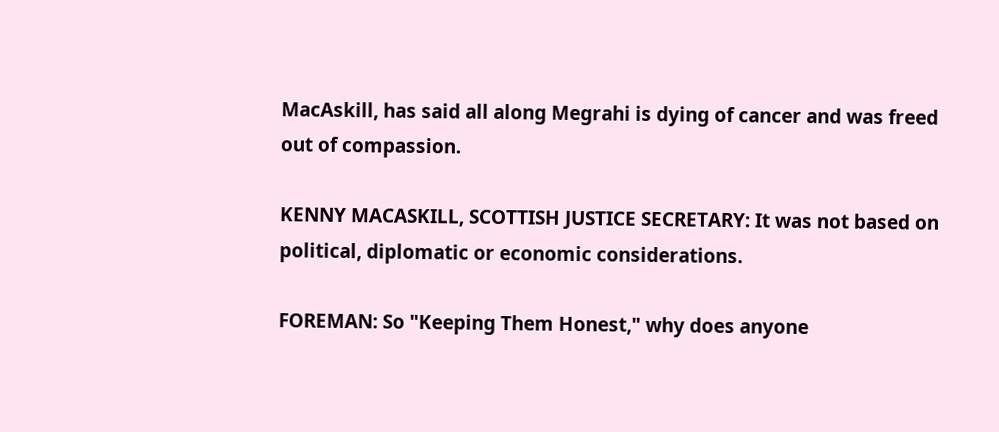MacAskill, has said all along Megrahi is dying of cancer and was freed out of compassion.

KENNY MACASKILL, SCOTTISH JUSTICE SECRETARY: It was not based on political, diplomatic or economic considerations.

FOREMAN: So "Keeping Them Honest," why does anyone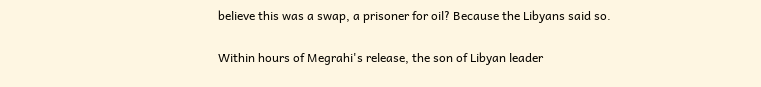believe this was a swap, a prisoner for oil? Because the Libyans said so.

Within hours of Megrahi's release, the son of Libyan leader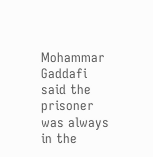Mohammar Gaddafi said the prisoner was always in the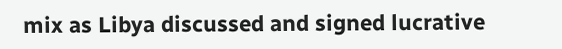mix as Libya discussed and signed lucrative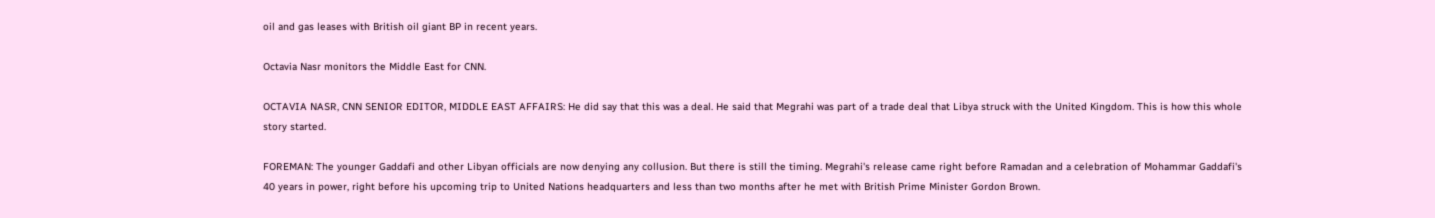oil and gas leases with British oil giant BP in recent years.

Octavia Nasr monitors the Middle East for CNN.

OCTAVIA NASR, CNN SENIOR EDITOR, MIDDLE EAST AFFAIRS: He did say that this was a deal. He said that Megrahi was part of a trade deal that Libya struck with the United Kingdom. This is how this whole story started.

FOREMAN: The younger Gaddafi and other Libyan officials are now denying any collusion. But there is still the timing. Megrahi's release came right before Ramadan and a celebration of Mohammar Gaddafi's 40 years in power, right before his upcoming trip to United Nations headquarters and less than two months after he met with British Prime Minister Gordon Brown.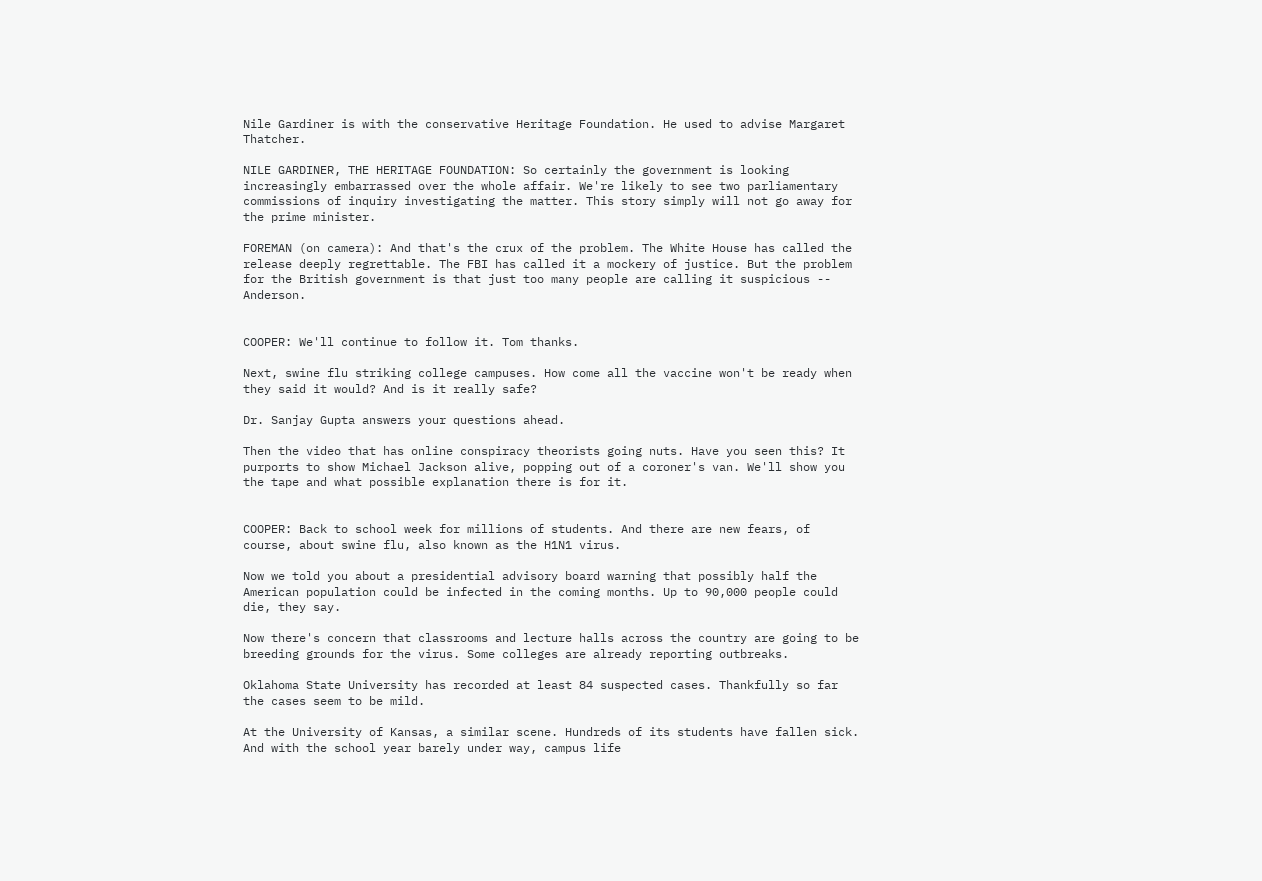Nile Gardiner is with the conservative Heritage Foundation. He used to advise Margaret Thatcher.

NILE GARDINER, THE HERITAGE FOUNDATION: So certainly the government is looking increasingly embarrassed over the whole affair. We're likely to see two parliamentary commissions of inquiry investigating the matter. This story simply will not go away for the prime minister.

FOREMAN (on camera): And that's the crux of the problem. The White House has called the release deeply regrettable. The FBI has called it a mockery of justice. But the problem for the British government is that just too many people are calling it suspicious -- Anderson.


COOPER: We'll continue to follow it. Tom thanks.

Next, swine flu striking college campuses. How come all the vaccine won't be ready when they said it would? And is it really safe?

Dr. Sanjay Gupta answers your questions ahead.

Then the video that has online conspiracy theorists going nuts. Have you seen this? It purports to show Michael Jackson alive, popping out of a coroner's van. We'll show you the tape and what possible explanation there is for it.


COOPER: Back to school week for millions of students. And there are new fears, of course, about swine flu, also known as the H1N1 virus.

Now we told you about a presidential advisory board warning that possibly half the American population could be infected in the coming months. Up to 90,000 people could die, they say.

Now there's concern that classrooms and lecture halls across the country are going to be breeding grounds for the virus. Some colleges are already reporting outbreaks.

Oklahoma State University has recorded at least 84 suspected cases. Thankfully so far the cases seem to be mild.

At the University of Kansas, a similar scene. Hundreds of its students have fallen sick. And with the school year barely under way, campus life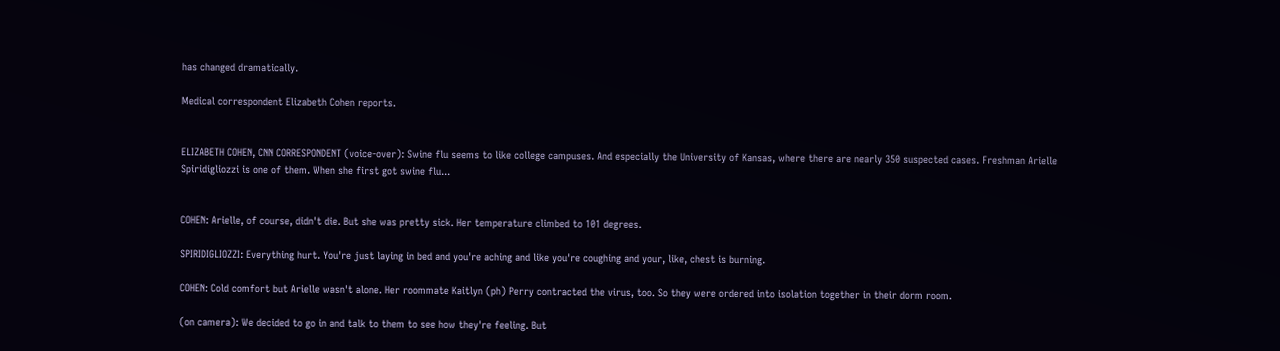has changed dramatically.

Medical correspondent Elizabeth Cohen reports.


ELIZABETH COHEN, CNN CORRESPONDENT (voice-over): Swine flu seems to like college campuses. And especially the University of Kansas, where there are nearly 350 suspected cases. Freshman Arielle Spiridigliozzi is one of them. When she first got swine flu...


COHEN: Arielle, of course, didn't die. But she was pretty sick. Her temperature climbed to 101 degrees.

SPIRIDIGLIOZZI: Everything hurt. You're just laying in bed and you're aching and like you're coughing and your, like, chest is burning.

COHEN: Cold comfort but Arielle wasn't alone. Her roommate Kaitlyn (ph) Perry contracted the virus, too. So they were ordered into isolation together in their dorm room.

(on camera): We decided to go in and talk to them to see how they're feeling. But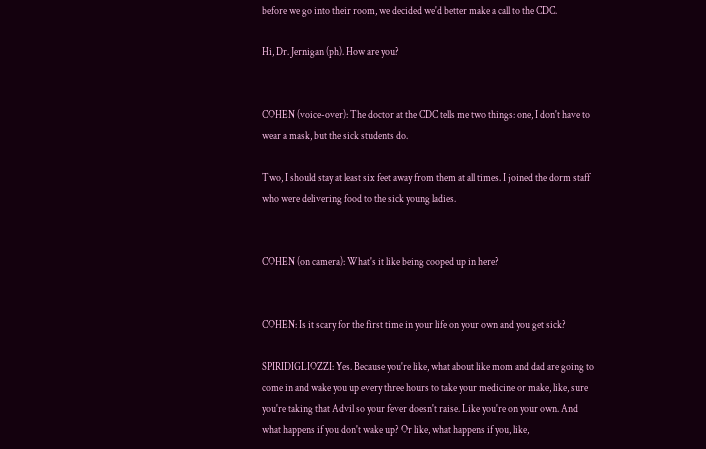before we go into their room, we decided we'd better make a call to the CDC.

Hi, Dr. Jernigan (ph). How are you?


COHEN (voice-over): The doctor at the CDC tells me two things: one, I don't have to wear a mask, but the sick students do.

Two, I should stay at least six feet away from them at all times. I joined the dorm staff who were delivering food to the sick young ladies.


COHEN (on camera): What's it like being cooped up in here?


COHEN: Is it scary for the first time in your life on your own and you get sick?

SPIRIDIGLIOZZI: Yes. Because you're like, what about like mom and dad are going to come in and wake you up every three hours to take your medicine or make, like, sure you're taking that Advil so your fever doesn't raise. Like you're on your own. And what happens if you don't wake up? Or like, what happens if you, like,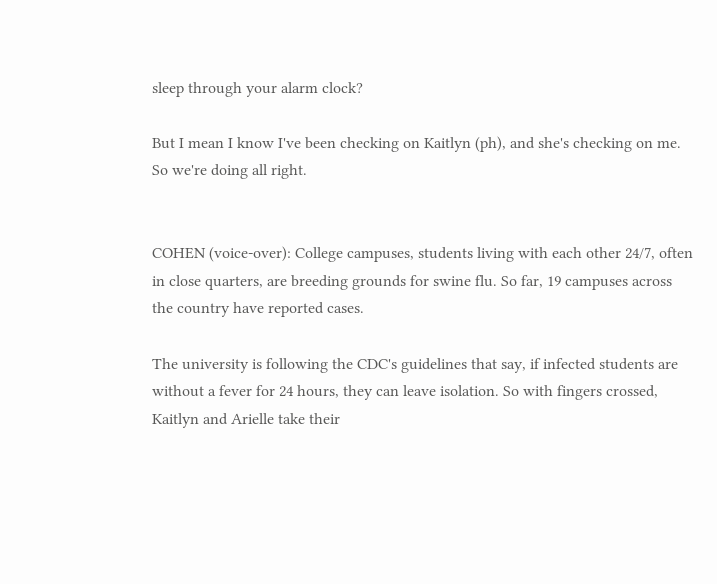sleep through your alarm clock?

But I mean I know I've been checking on Kaitlyn (ph), and she's checking on me. So we're doing all right.


COHEN (voice-over): College campuses, students living with each other 24/7, often in close quarters, are breeding grounds for swine flu. So far, 19 campuses across the country have reported cases.

The university is following the CDC's guidelines that say, if infected students are without a fever for 24 hours, they can leave isolation. So with fingers crossed, Kaitlyn and Arielle take their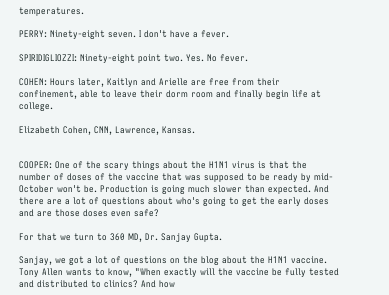temperatures.

PERRY: Ninety-eight seven. I don't have a fever.

SPIRIDIGLIOZZI: Ninety-eight point two. Yes. No fever.

COHEN: Hours later, Kaitlyn and Arielle are free from their confinement, able to leave their dorm room and finally begin life at college.

Elizabeth Cohen, CNN, Lawrence, Kansas.


COOPER: One of the scary things about the H1N1 virus is that the number of doses of the vaccine that was supposed to be ready by mid- October won't be. Production is going much slower than expected. And there are a lot of questions about who's going to get the early doses and are those doses even safe?

For that we turn to 360 MD, Dr. Sanjay Gupta.

Sanjay, we got a lot of questions on the blog about the H1N1 vaccine. Tony Allen wants to know, "When exactly will the vaccine be fully tested and distributed to clinics? And how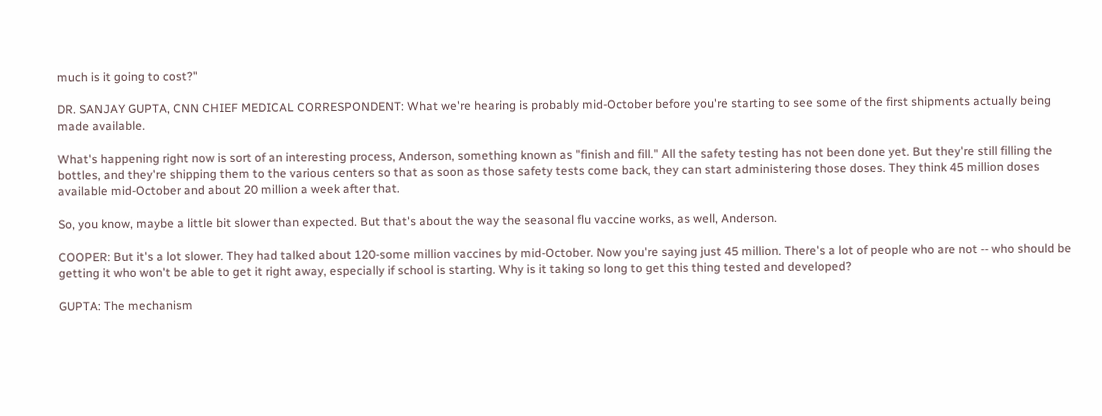much is it going to cost?"

DR. SANJAY GUPTA, CNN CHIEF MEDICAL CORRESPONDENT: What we're hearing is probably mid-October before you're starting to see some of the first shipments actually being made available.

What's happening right now is sort of an interesting process, Anderson, something known as "finish and fill." All the safety testing has not been done yet. But they're still filling the bottles, and they're shipping them to the various centers so that as soon as those safety tests come back, they can start administering those doses. They think 45 million doses available mid-October and about 20 million a week after that.

So, you know, maybe a little bit slower than expected. But that's about the way the seasonal flu vaccine works, as well, Anderson.

COOPER: But it's a lot slower. They had talked about 120-some million vaccines by mid-October. Now you're saying just 45 million. There's a lot of people who are not -- who should be getting it who won't be able to get it right away, especially if school is starting. Why is it taking so long to get this thing tested and developed?

GUPTA: The mechanism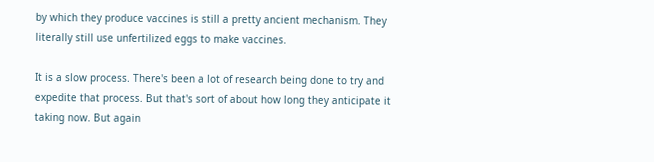by which they produce vaccines is still a pretty ancient mechanism. They literally still use unfertilized eggs to make vaccines.

It is a slow process. There's been a lot of research being done to try and expedite that process. But that's sort of about how long they anticipate it taking now. But again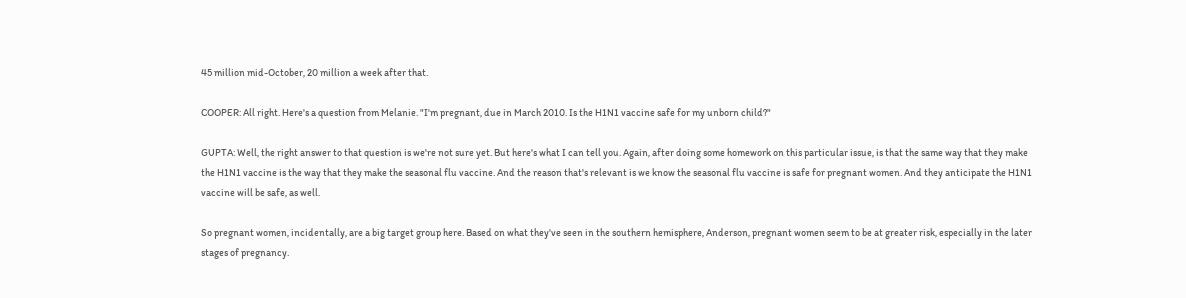45 million mid-October, 20 million a week after that.

COOPER: All right. Here's a question from Melanie. "I'm pregnant, due in March 2010. Is the H1N1 vaccine safe for my unborn child?"

GUPTA: Well, the right answer to that question is we're not sure yet. But here's what I can tell you. Again, after doing some homework on this particular issue, is that the same way that they make the H1N1 vaccine is the way that they make the seasonal flu vaccine. And the reason that's relevant is we know the seasonal flu vaccine is safe for pregnant women. And they anticipate the H1N1 vaccine will be safe, as well.

So pregnant women, incidentally, are a big target group here. Based on what they've seen in the southern hemisphere, Anderson, pregnant women seem to be at greater risk, especially in the later stages of pregnancy.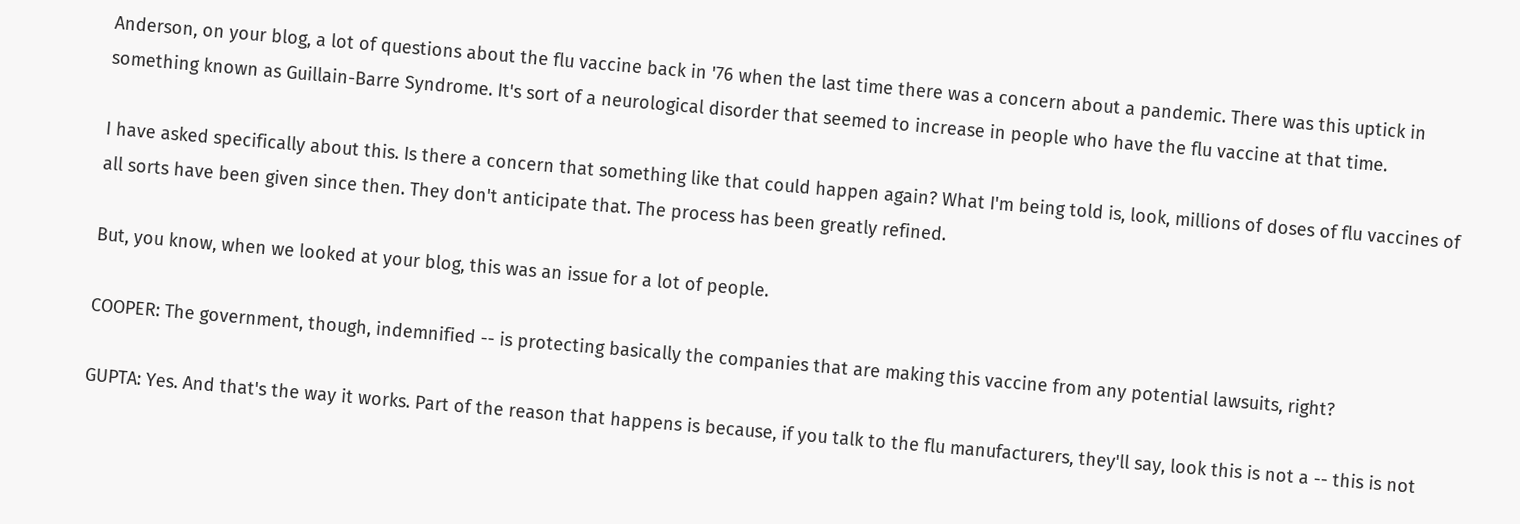Anderson, on your blog, a lot of questions about the flu vaccine back in '76 when the last time there was a concern about a pandemic. There was this uptick in something known as Guillain-Barre Syndrome. It's sort of a neurological disorder that seemed to increase in people who have the flu vaccine at that time.

I have asked specifically about this. Is there a concern that something like that could happen again? What I'm being told is, look, millions of doses of flu vaccines of all sorts have been given since then. They don't anticipate that. The process has been greatly refined.

But, you know, when we looked at your blog, this was an issue for a lot of people.

COOPER: The government, though, indemnified -- is protecting basically the companies that are making this vaccine from any potential lawsuits, right?

GUPTA: Yes. And that's the way it works. Part of the reason that happens is because, if you talk to the flu manufacturers, they'll say, look this is not a -- this is not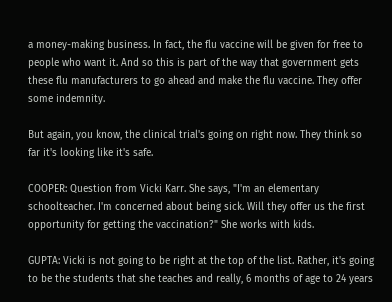a money-making business. In fact, the flu vaccine will be given for free to people who want it. And so this is part of the way that government gets these flu manufacturers to go ahead and make the flu vaccine. They offer some indemnity.

But again, you know, the clinical trial's going on right now. They think so far it's looking like it's safe.

COOPER: Question from Vicki Karr. She says, "I'm an elementary schoolteacher. I'm concerned about being sick. Will they offer us the first opportunity for getting the vaccination?" She works with kids.

GUPTA: Vicki is not going to be right at the top of the list. Rather, it's going to be the students that she teaches and really, 6 months of age to 24 years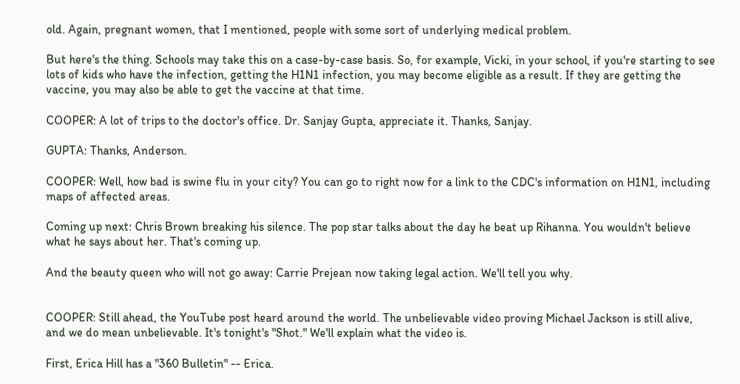old. Again, pregnant women, that I mentioned, people with some sort of underlying medical problem.

But here's the thing. Schools may take this on a case-by-case basis. So, for example, Vicki, in your school, if you're starting to see lots of kids who have the infection, getting the H1N1 infection, you may become eligible as a result. If they are getting the vaccine, you may also be able to get the vaccine at that time.

COOPER: A lot of trips to the doctor's office. Dr. Sanjay Gupta, appreciate it. Thanks, Sanjay.

GUPTA: Thanks, Anderson.

COOPER: Well, how bad is swine flu in your city? You can go to right now for a link to the CDC's information on H1N1, including maps of affected areas.

Coming up next: Chris Brown breaking his silence. The pop star talks about the day he beat up Rihanna. You wouldn't believe what he says about her. That's coming up.

And the beauty queen who will not go away: Carrie Prejean now taking legal action. We'll tell you why.


COOPER: Still ahead, the YouTube post heard around the world. The unbelievable video proving Michael Jackson is still alive, and we do mean unbelievable. It's tonight's "Shot." We'll explain what the video is.

First, Erica Hill has a "360 Bulletin" -- Erica.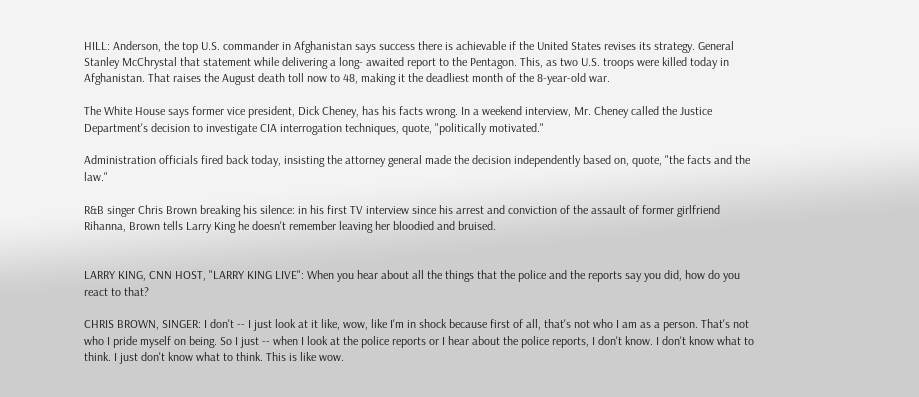HILL: Anderson, the top U.S. commander in Afghanistan says success there is achievable if the United States revises its strategy. General Stanley McChrystal that statement while delivering a long- awaited report to the Pentagon. This, as two U.S. troops were killed today in Afghanistan. That raises the August death toll now to 48, making it the deadliest month of the 8-year-old war.

The White House says former vice president, Dick Cheney, has his facts wrong. In a weekend interview, Mr. Cheney called the Justice Department's decision to investigate CIA interrogation techniques, quote, "politically motivated."

Administration officials fired back today, insisting the attorney general made the decision independently based on, quote, "the facts and the law."

R&B singer Chris Brown breaking his silence: in his first TV interview since his arrest and conviction of the assault of former girlfriend Rihanna, Brown tells Larry King he doesn't remember leaving her bloodied and bruised.


LARRY KING, CNN HOST, "LARRY KING LIVE": When you hear about all the things that the police and the reports say you did, how do you react to that?

CHRIS BROWN, SINGER: I don't -- I just look at it like, wow, like I'm in shock because first of all, that's not who I am as a person. That's not who I pride myself on being. So I just -- when I look at the police reports or I hear about the police reports, I don't know. I don't know what to think. I just don't know what to think. This is like wow.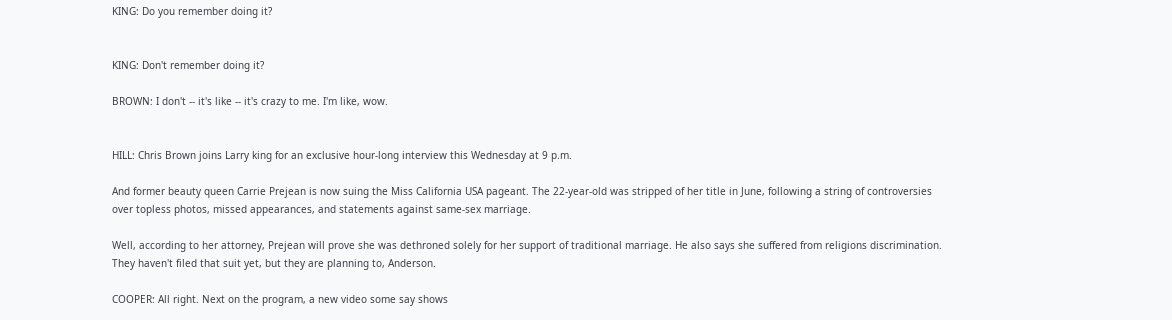KING: Do you remember doing it?


KING: Don't remember doing it?

BROWN: I don't -- it's like -- it's crazy to me. I'm like, wow.


HILL: Chris Brown joins Larry king for an exclusive hour-long interview this Wednesday at 9 p.m.

And former beauty queen Carrie Prejean is now suing the Miss California USA pageant. The 22-year-old was stripped of her title in June, following a string of controversies over topless photos, missed appearances, and statements against same-sex marriage.

Well, according to her attorney, Prejean will prove she was dethroned solely for her support of traditional marriage. He also says she suffered from religions discrimination. They haven't filed that suit yet, but they are planning to, Anderson.

COOPER: All right. Next on the program, a new video some say shows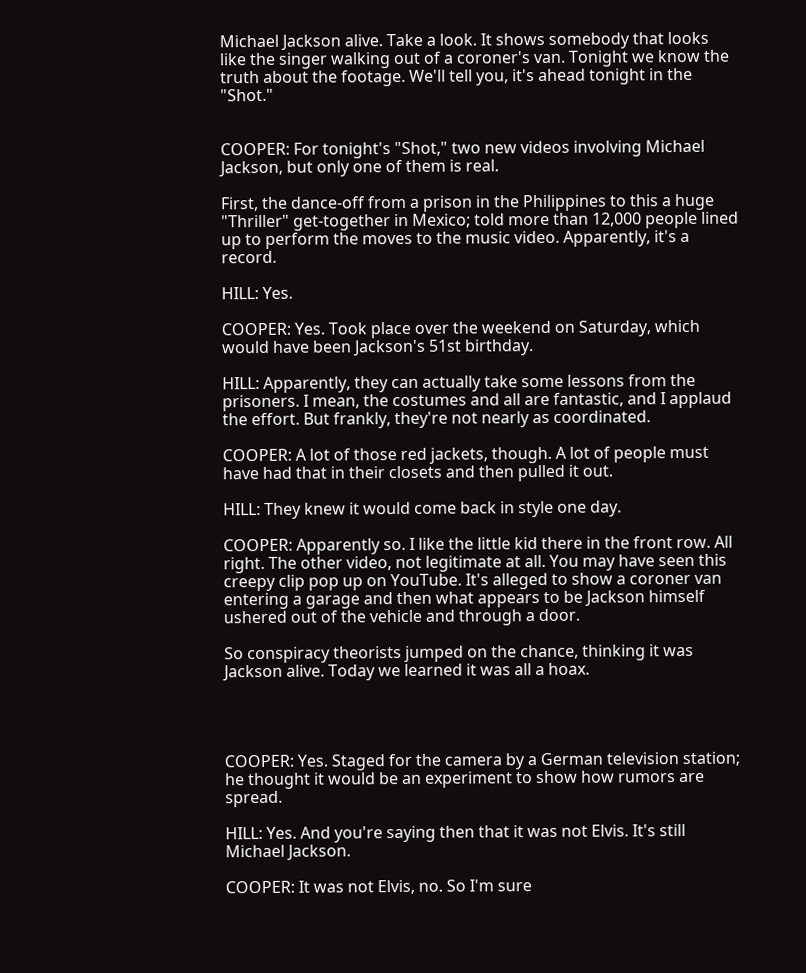Michael Jackson alive. Take a look. It shows somebody that looks like the singer walking out of a coroner's van. Tonight we know the truth about the footage. We'll tell you, it's ahead tonight in the "Shot."


COOPER: For tonight's "Shot," two new videos involving Michael Jackson, but only one of them is real.

First, the dance-off from a prison in the Philippines to this a huge "Thriller" get-together in Mexico; told more than 12,000 people lined up to perform the moves to the music video. Apparently, it's a record.

HILL: Yes.

COOPER: Yes. Took place over the weekend on Saturday, which would have been Jackson's 51st birthday.

HILL: Apparently, they can actually take some lessons from the prisoners. I mean, the costumes and all are fantastic, and I applaud the effort. But frankly, they're not nearly as coordinated.

COOPER: A lot of those red jackets, though. A lot of people must have had that in their closets and then pulled it out.

HILL: They knew it would come back in style one day.

COOPER: Apparently so. I like the little kid there in the front row. All right. The other video, not legitimate at all. You may have seen this creepy clip pop up on YouTube. It's alleged to show a coroner van entering a garage and then what appears to be Jackson himself ushered out of the vehicle and through a door.

So conspiracy theorists jumped on the chance, thinking it was Jackson alive. Today we learned it was all a hoax.




COOPER: Yes. Staged for the camera by a German television station; he thought it would be an experiment to show how rumors are spread.

HILL: Yes. And you're saying then that it was not Elvis. It's still Michael Jackson.

COOPER: It was not Elvis, no. So I'm sure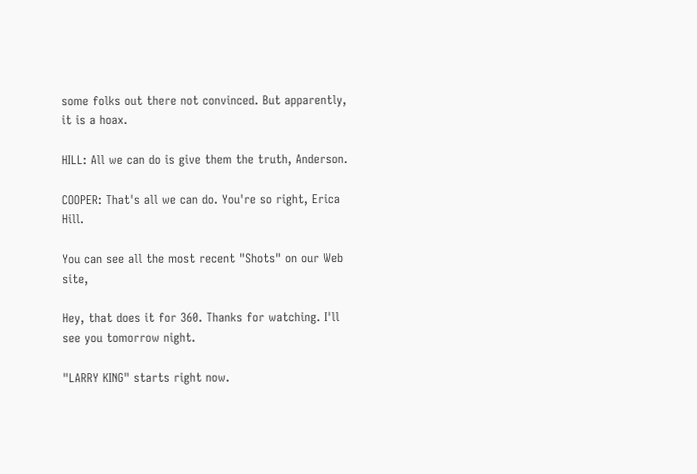some folks out there not convinced. But apparently, it is a hoax.

HILL: All we can do is give them the truth, Anderson.

COOPER: That's all we can do. You're so right, Erica Hill.

You can see all the most recent "Shots" on our Web site,

Hey, that does it for 360. Thanks for watching. I'll see you tomorrow night.

"LARRY KING" starts right now.